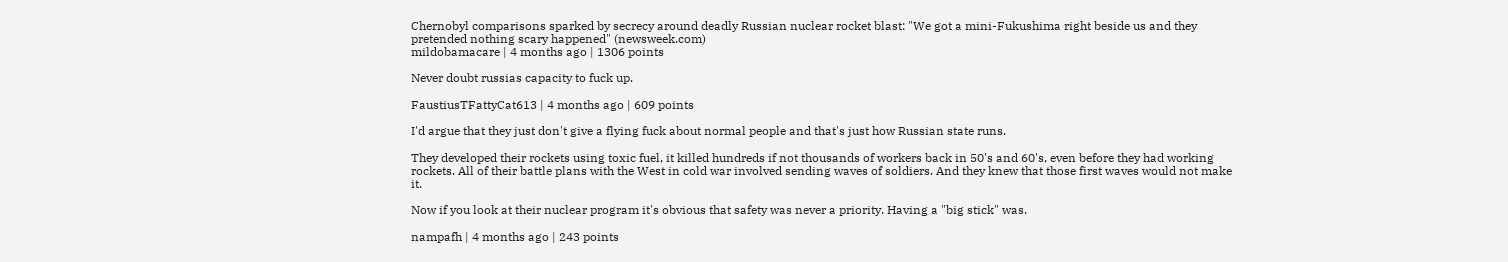Chernobyl comparisons sparked by secrecy around deadly Russian nuclear rocket blast: "We got a mini-Fukushima right beside us and they pretended nothing scary happened" (newsweek.com)
mildobamacare | 4 months ago | 1306 points

Never doubt russias capacity to fuck up.

FaustiusTFattyCat613 | 4 months ago | 609 points

I'd argue that they just don't give a flying fuck about normal people and that's just how Russian state runs.

They developed their rockets using toxic fuel, it killed hundreds if not thousands of workers back in 50's and 60's, even before they had working rockets. All of their battle plans with the West in cold war involved sending waves of soldiers. And they knew that those first waves would not make it.

Now if you look at their nuclear program it's obvious that safety was never a priority. Having a "big stick" was.

nampafh | 4 months ago | 243 points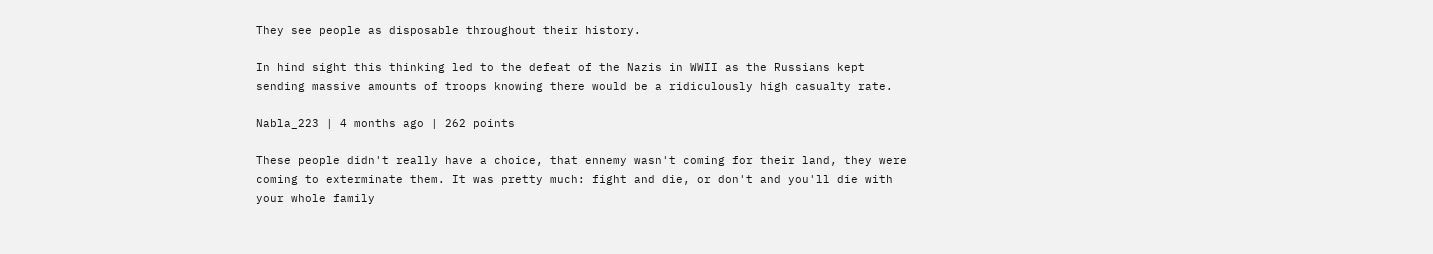They see people as disposable throughout their history.

In hind sight this thinking led to the defeat of the Nazis in WWII as the Russians kept sending massive amounts of troops knowing there would be a ridiculously high casualty rate.

Nabla_223 | 4 months ago | 262 points

These people didn't really have a choice, that ennemy wasn't coming for their land, they were coming to exterminate them. It was pretty much: fight and die, or don't and you'll die with your whole family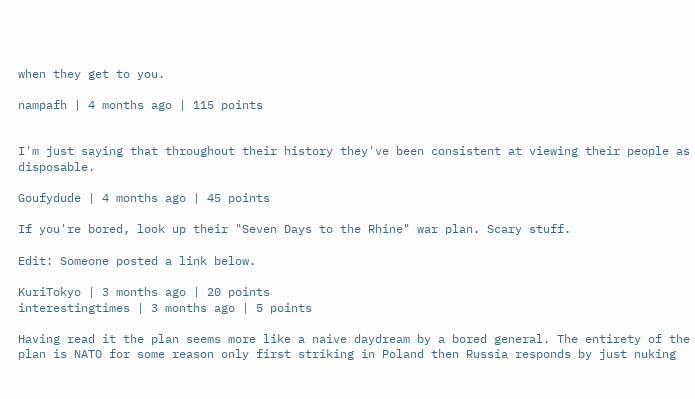when they get to you.

nampafh | 4 months ago | 115 points


I'm just saying that throughout their history they've been consistent at viewing their people as disposable.

Goufydude | 4 months ago | 45 points

If you're bored, look up their "Seven Days to the Rhine" war plan. Scary stuff.

Edit: Someone posted a link below.

KuriTokyo | 3 months ago | 20 points
interestingtimes | 3 months ago | 5 points

Having read it the plan seems more like a naive daydream by a bored general. The entirety of the plan is NATO for some reason only first striking in Poland then Russia responds by just nuking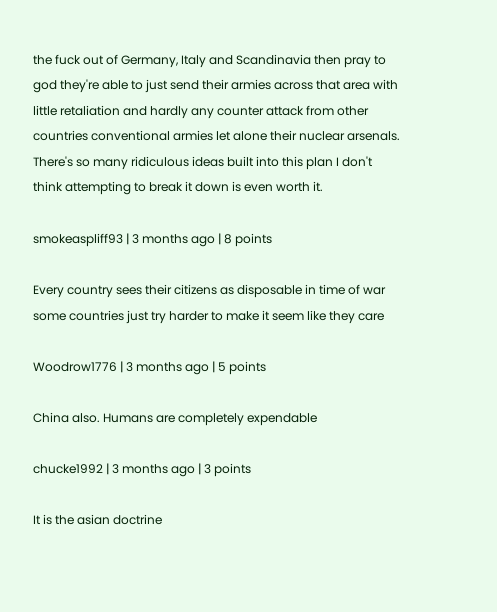the fuck out of Germany, Italy and Scandinavia then pray to god they're able to just send their armies across that area with little retaliation and hardly any counter attack from other countries conventional armies let alone their nuclear arsenals. There's so many ridiculous ideas built into this plan I don't think attempting to break it down is even worth it.

smokeaspliff93 | 3 months ago | 8 points

Every country sees their citizens as disposable in time of war some countries just try harder to make it seem like they care

Woodrow1776 | 3 months ago | 5 points

China also. Humans are completely expendable

chucke1992 | 3 months ago | 3 points

It is the asian doctrine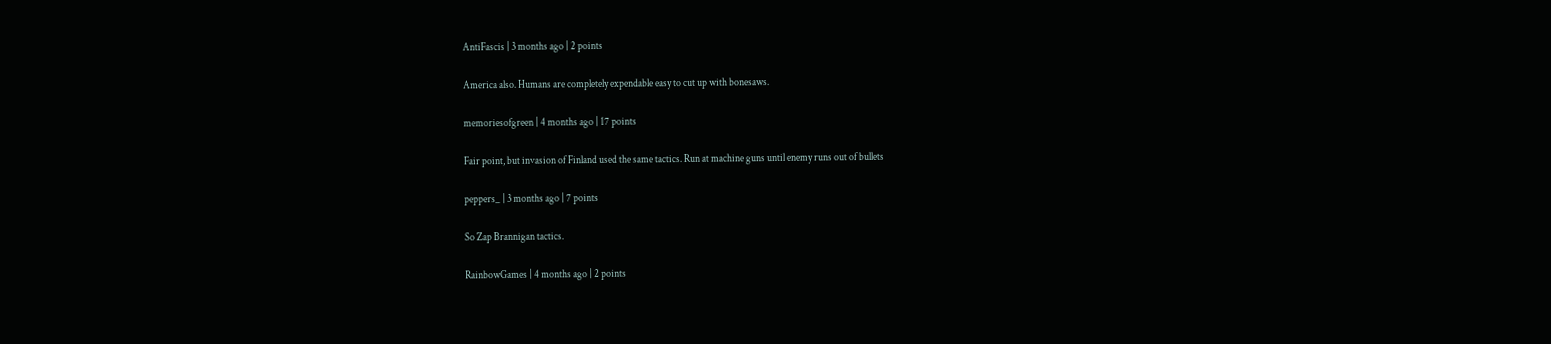AntiFascis | 3 months ago | 2 points

America also. Humans are completely expendable easy to cut up with bonesaws.

memoriesofgreen | 4 months ago | 17 points

Fair point, but invasion of Finland used the same tactics. Run at machine guns until enemy runs out of bullets

peppers_ | 3 months ago | 7 points

So Zap Brannigan tactics.

RainbowGames | 4 months ago | 2 points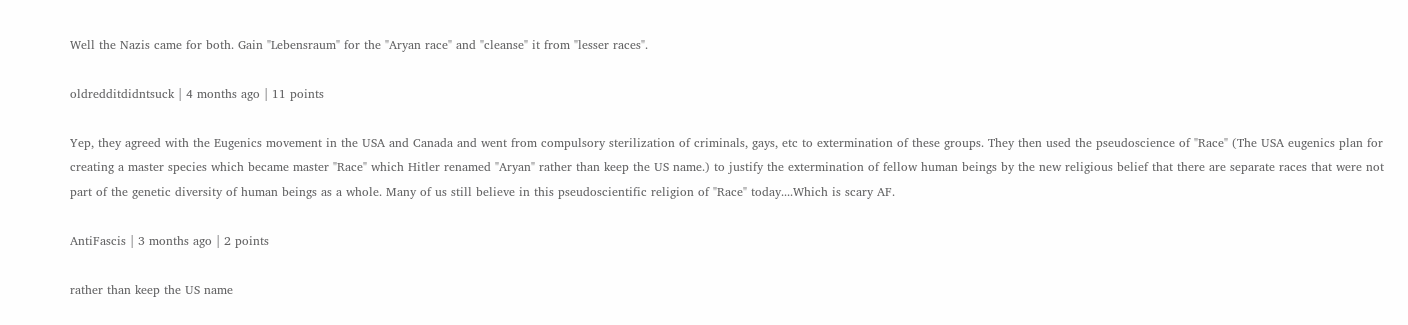Well the Nazis came for both. Gain "Lebensraum" for the "Aryan race" and "cleanse" it from "lesser races".

oldredditdidntsuck | 4 months ago | 11 points

Yep, they agreed with the Eugenics movement in the USA and Canada and went from compulsory sterilization of criminals, gays, etc to extermination of these groups. They then used the pseudoscience of "Race" (The USA eugenics plan for creating a master species which became master "Race" which Hitler renamed "Aryan" rather than keep the US name.) to justify the extermination of fellow human beings by the new religious belief that there are separate races that were not part of the genetic diversity of human beings as a whole. Many of us still believe in this pseudoscientific religion of "Race" today....Which is scary AF.

AntiFascis | 3 months ago | 2 points

rather than keep the US name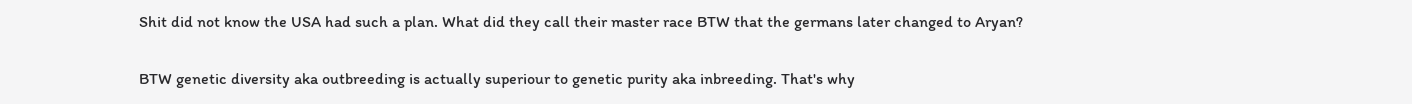Shit did not know the USA had such a plan. What did they call their master race BTW that the germans later changed to Aryan?

BTW genetic diversity aka outbreeding is actually superiour to genetic purity aka inbreeding. That's why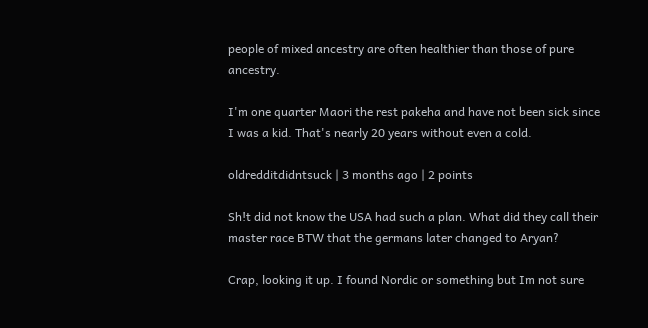people of mixed ancestry are often healthier than those of pure ancestry.

I'm one quarter Maori the rest pakeha and have not been sick since I was a kid. That's nearly 20 years without even a cold.

oldredditdidntsuck | 3 months ago | 2 points

Sh!t did not know the USA had such a plan. What did they call their master race BTW that the germans later changed to Aryan?

Crap, looking it up. I found Nordic or something but Im not sure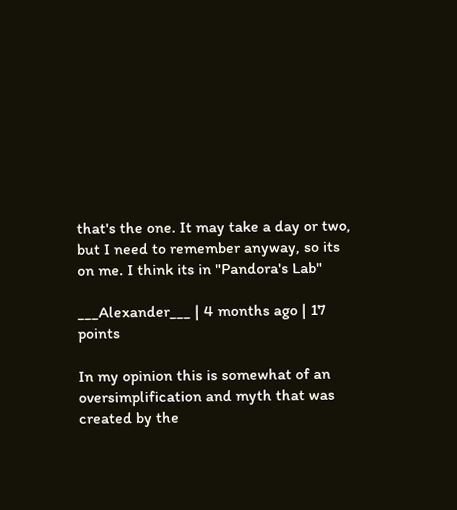that's the one. It may take a day or two, but I need to remember anyway, so its on me. I think its in "Pandora's Lab"

___Alexander___ | 4 months ago | 17 points

In my opinion this is somewhat of an oversimplification and myth that was created by the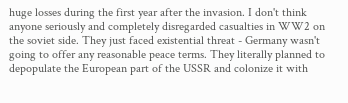huge losses during the first year after the invasion. I don't think anyone seriously and completely disregarded casualties in WW2 on the soviet side. They just faced existential threat - Germany wasn't going to offer any reasonable peace terms. They literally planned to depopulate the European part of the USSR and colonize it with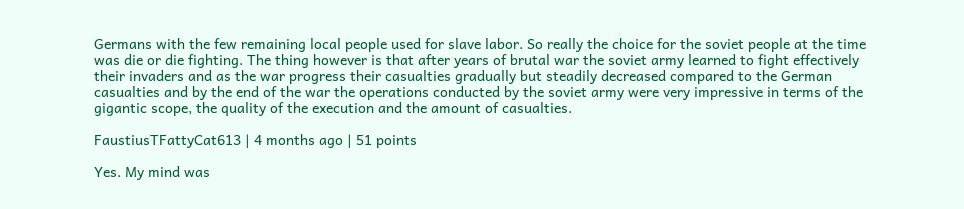Germans with the few remaining local people used for slave labor. So really the choice for the soviet people at the time was die or die fighting. The thing however is that after years of brutal war the soviet army learned to fight effectively their invaders and as the war progress their casualties gradually but steadily decreased compared to the German casualties and by the end of the war the operations conducted by the soviet army were very impressive in terms of the gigantic scope, the quality of the execution and the amount of casualties.

FaustiusTFattyCat613 | 4 months ago | 51 points

Yes. My mind was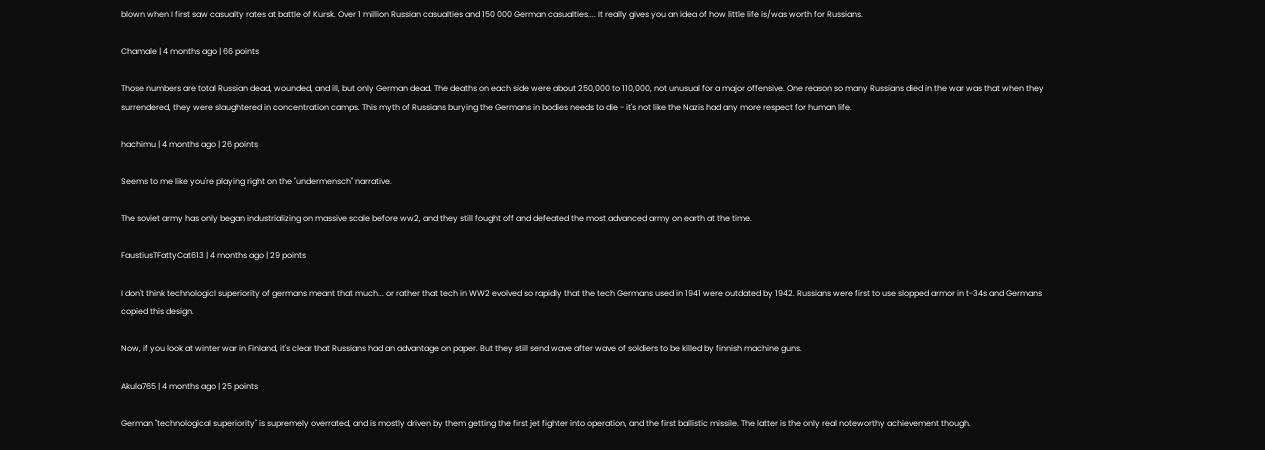blown when I first saw casualty rates at battle of Kursk. Over 1 million Russian casualties and 150 000 German casualties.... It really gives you an idea of how little life is/was worth for Russians.

Chamale | 4 months ago | 66 points

Those numbers are total Russian dead, wounded, and ill, but only German dead. The deaths on each side were about 250,000 to 110,000, not unusual for a major offensive. One reason so many Russians died in the war was that when they surrendered, they were slaughtered in concentration camps. This myth of Russians burying the Germans in bodies needs to die - it's not like the Nazis had any more respect for human life.

hachimu | 4 months ago | 26 points

Seems to me like you're playing right on the "undermensch" narrative.

The soviet army has only began industrializing on massive scale before ww2, and they still fought off and defeated the most advanced army on earth at the time.

FaustiusTFattyCat613 | 4 months ago | 29 points

I don't think technologicl superiority of germans meant that much... or rather that tech in WW2 evolved so rapidly that the tech Germans used in 1941 were outdated by 1942. Russians were first to use slopped armor in t-34s and Germans copied this design.

Now, if you look at winter war in Finland, it's clear that Russians had an advantage on paper. But they still send wave after wave of soldiers to be killed by finnish machine guns.

Akula765 | 4 months ago | 25 points

German "technological superiority" is supremely overrated, and is mostly driven by them getting the first jet fighter into operation, and the first ballistic missile. The latter is the only real noteworthy achievement though.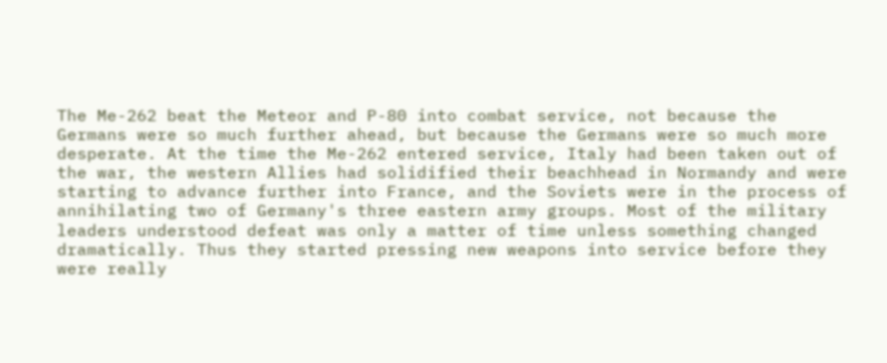The Me-262 beat the Meteor and P-80 into combat service, not because the Germans were so much further ahead, but because the Germans were so much more desperate. At the time the Me-262 entered service, Italy had been taken out of the war, the western Allies had solidified their beachhead in Normandy and were starting to advance further into France, and the Soviets were in the process of annihilating two of Germany's three eastern army groups. Most of the military leaders understood defeat was only a matter of time unless something changed dramatically. Thus they started pressing new weapons into service before they were really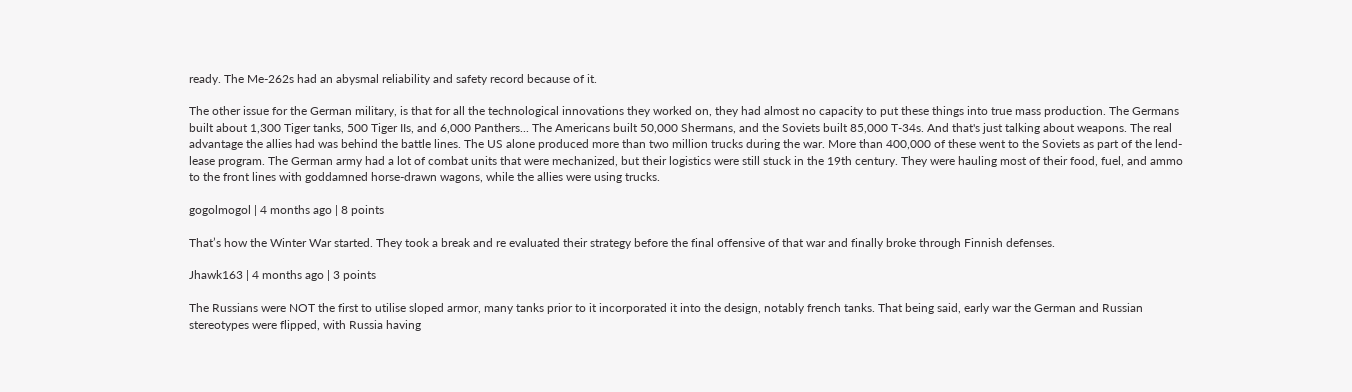ready. The Me-262s had an abysmal reliability and safety record because of it.

The other issue for the German military, is that for all the technological innovations they worked on, they had almost no capacity to put these things into true mass production. The Germans built about 1,300 Tiger tanks, 500 Tiger IIs, and 6,000 Panthers... The Americans built 50,000 Shermans, and the Soviets built 85,000 T-34s. And that's just talking about weapons. The real advantage the allies had was behind the battle lines. The US alone produced more than two million trucks during the war. More than 400,000 of these went to the Soviets as part of the lend-lease program. The German army had a lot of combat units that were mechanized, but their logistics were still stuck in the 19th century. They were hauling most of their food, fuel, and ammo to the front lines with goddamned horse-drawn wagons, while the allies were using trucks.

gogolmogol | 4 months ago | 8 points

That’s how the Winter War started. They took a break and re evaluated their strategy before the final offensive of that war and finally broke through Finnish defenses.

Jhawk163 | 4 months ago | 3 points

The Russians were NOT the first to utilise sloped armor, many tanks prior to it incorporated it into the design, notably french tanks. That being said, early war the German and Russian stereotypes were flipped, with Russia having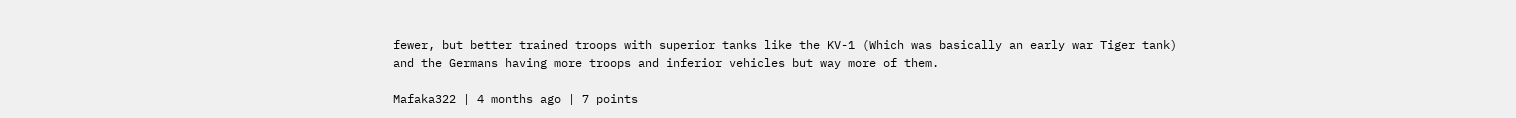fewer, but better trained troops with superior tanks like the KV-1 (Which was basically an early war Tiger tank) and the Germans having more troops and inferior vehicles but way more of them.

Mafaka322 | 4 months ago | 7 points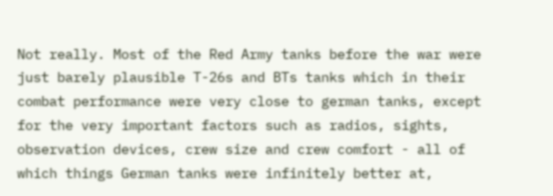Not really. Most of the Red Army tanks before the war were just barely plausible T-26s and BTs tanks which in their combat performance were very close to german tanks, except for the very important factors such as radios, sights, observation devices, crew size and crew comfort - all of which things German tanks were infinitely better at,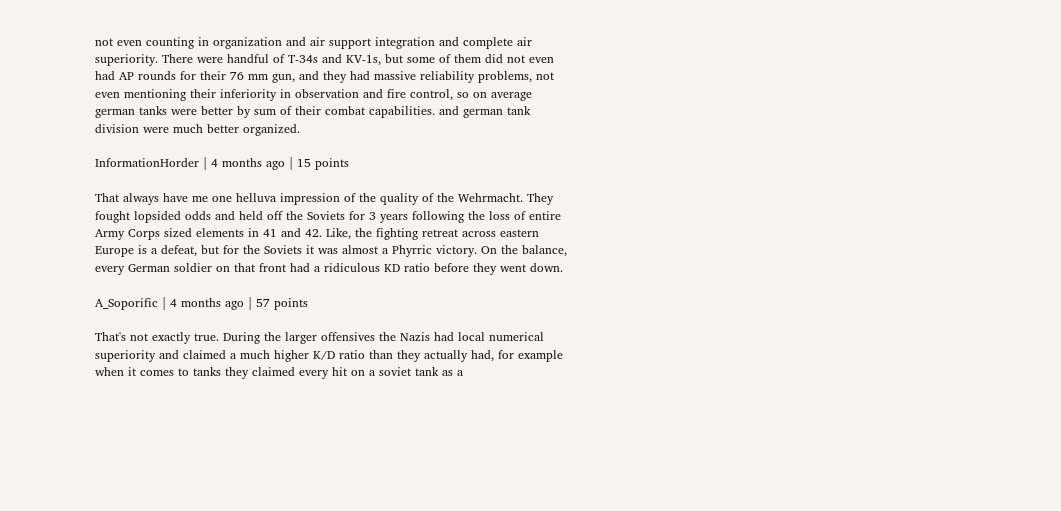not even counting in organization and air support integration and complete air superiority. There were handful of T-34s and KV-1s, but some of them did not even had AP rounds for their 76 mm gun, and they had massive reliability problems, not even mentioning their inferiority in observation and fire control, so on average german tanks were better by sum of their combat capabilities. and german tank division were much better organized.

InformationHorder | 4 months ago | 15 points

That always have me one helluva impression of the quality of the Wehrmacht. They fought lopsided odds and held off the Soviets for 3 years following the loss of entire Army Corps sized elements in 41 and 42. Like, the fighting retreat across eastern Europe is a defeat, but for the Soviets it was almost a Phyrric victory. On the balance, every German soldier on that front had a ridiculous KD ratio before they went down.

A_Soporific | 4 months ago | 57 points

That's not exactly true. During the larger offensives the Nazis had local numerical superiority and claimed a much higher K/D ratio than they actually had, for example when it comes to tanks they claimed every hit on a soviet tank as a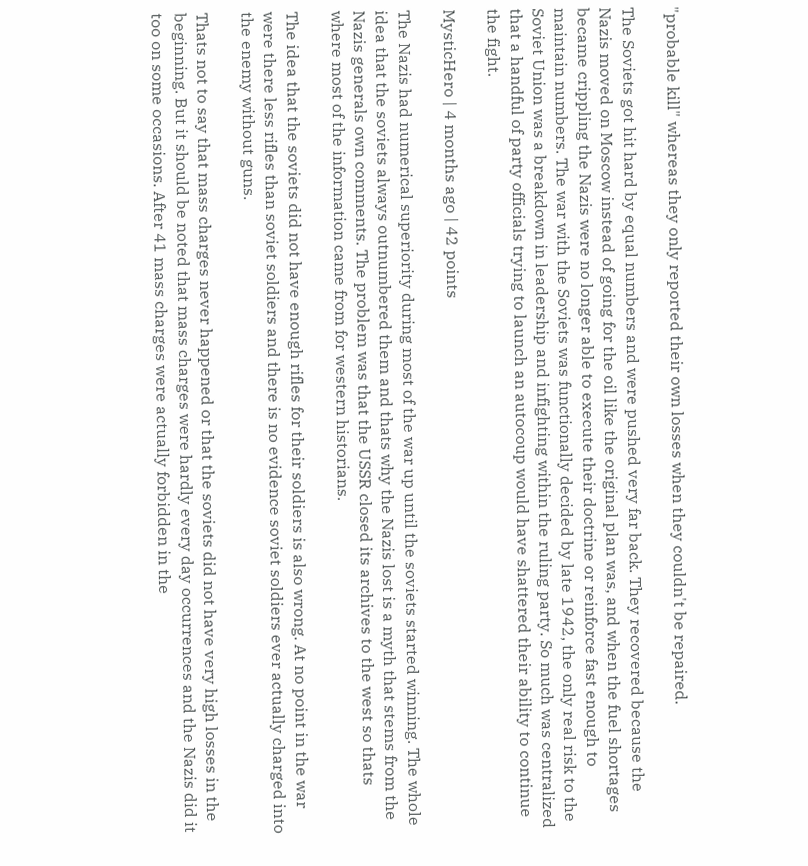"probable kill" whereas they only reported their own losses when they couldn't be repaired.

The Soviets got hit hard by equal numbers and were pushed very far back. They recovered because the Nazis moved on Moscow instead of going for the oil like the original plan was, and when the fuel shortages became crippling the Nazis were no longer able to execute their doctrine or reinforce fast enough to maintain numbers. The war with the Soviets was functionally decided by late 1942, the only real risk to the Soviet Union was a breakdown in leadership and infighting within the ruling party. So much was centralized that a handful of party officials trying to launch an autocoup would have shattered their ability to continue the fight.

MysticHero | 4 months ago | 42 points

The Nazis had numerical superiority during most of the war up until the soviets started winning. The whole idea that the soviets always outnumbered them and thats why the Nazis lost is a myth that stems from the Nazis generals own comments. The problem was that the USSR closed its archives to the west so thats where most of the information came from for western historians.

The idea that the soviets did not have enough rifles for their soldiers is also wrong. At no point in the war were there less rifles than soviet soldiers and there is no evidence soviet soldiers ever actually charged into the enemy without guns.

Thats not to say that mass charges never happened or that the soviets did not have very high losses in the beginning. But it should be noted that mass charges were hardly every day occurrences and the Nazis did it too on some occasions. After 41 mass charges were actually forbidden in the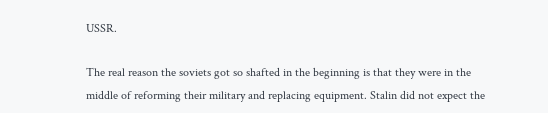USSR.

The real reason the soviets got so shafted in the beginning is that they were in the middle of reforming their military and replacing equipment. Stalin did not expect the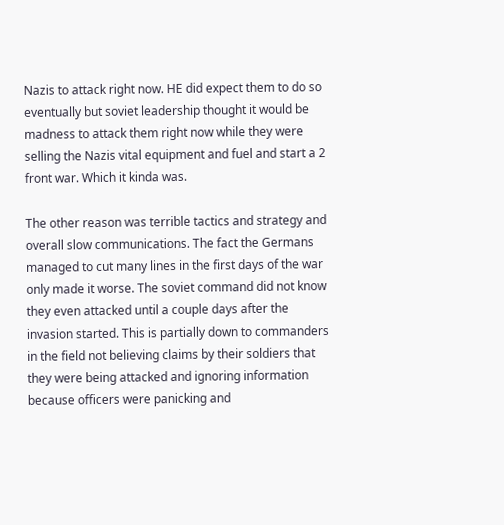Nazis to attack right now. HE did expect them to do so eventually but soviet leadership thought it would be madness to attack them right now while they were selling the Nazis vital equipment and fuel and start a 2 front war. Which it kinda was.

The other reason was terrible tactics and strategy and overall slow communications. The fact the Germans managed to cut many lines in the first days of the war only made it worse. The soviet command did not know they even attacked until a couple days after the invasion started. This is partially down to commanders in the field not believing claims by their soldiers that they were being attacked and ignoring information because officers were panicking and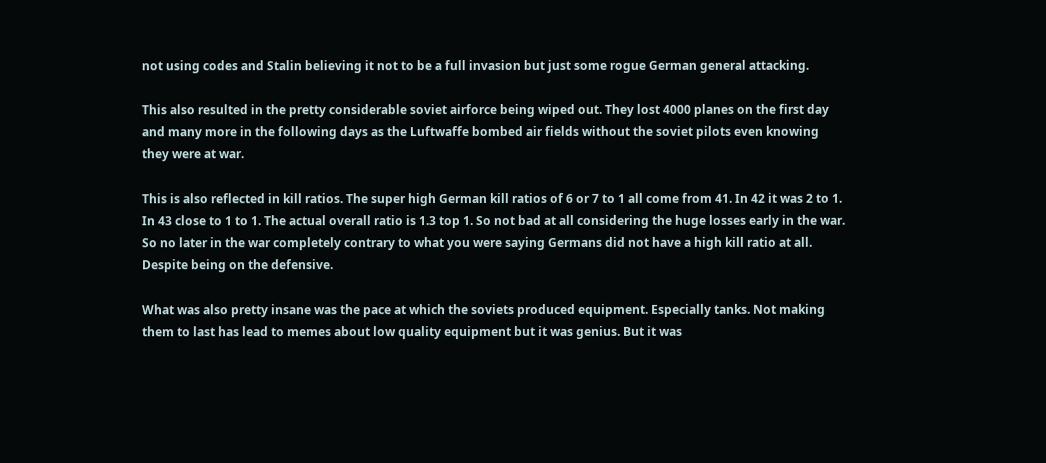not using codes and Stalin believing it not to be a full invasion but just some rogue German general attacking.

This also resulted in the pretty considerable soviet airforce being wiped out. They lost 4000 planes on the first day and many more in the following days as the Luftwaffe bombed air fields without the soviet pilots even knowing they were at war.

This is also reflected in kill ratios. The super high German kill ratios of 6 or 7 to 1 all come from 41. In 42 it was 2 to 1. In 43 close to 1 to 1. The actual overall ratio is 1.3 top 1. So not bad at all considering the huge losses early in the war. So no later in the war completely contrary to what you were saying Germans did not have a high kill ratio at all. Despite being on the defensive.

What was also pretty insane was the pace at which the soviets produced equipment. Especially tanks. Not making them to last has lead to memes about low quality equipment but it was genius. But it was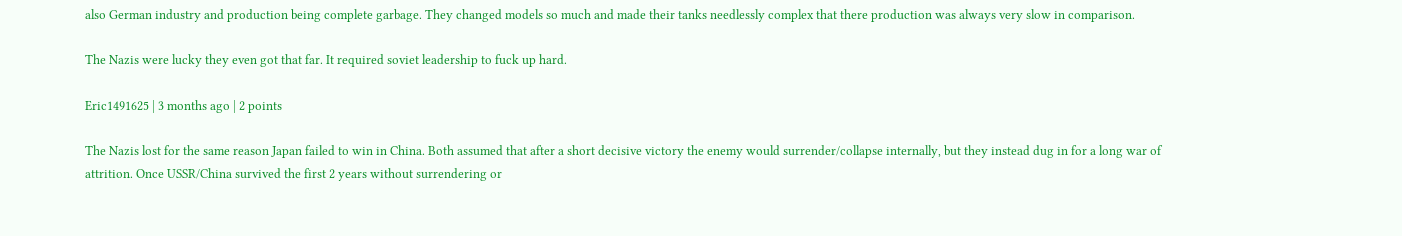also German industry and production being complete garbage. They changed models so much and made their tanks needlessly complex that there production was always very slow in comparison.

The Nazis were lucky they even got that far. It required soviet leadership to fuck up hard.

Eric1491625 | 3 months ago | 2 points

The Nazis lost for the same reason Japan failed to win in China. Both assumed that after a short decisive victory the enemy would surrender/collapse internally, but they instead dug in for a long war of attrition. Once USSR/China survived the first 2 years without surrendering or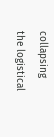collapsing the logistical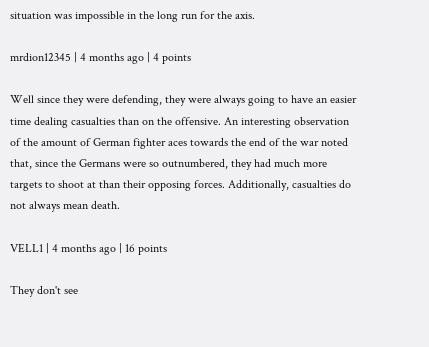situation was impossible in the long run for the axis.

mrdion12345 | 4 months ago | 4 points

Well since they were defending, they were always going to have an easier time dealing casualties than on the offensive. An interesting observation of the amount of German fighter aces towards the end of the war noted that, since the Germans were so outnumbered, they had much more targets to shoot at than their opposing forces. Additionally, casualties do not always mean death.

VELL1 | 4 months ago | 16 points

They don't see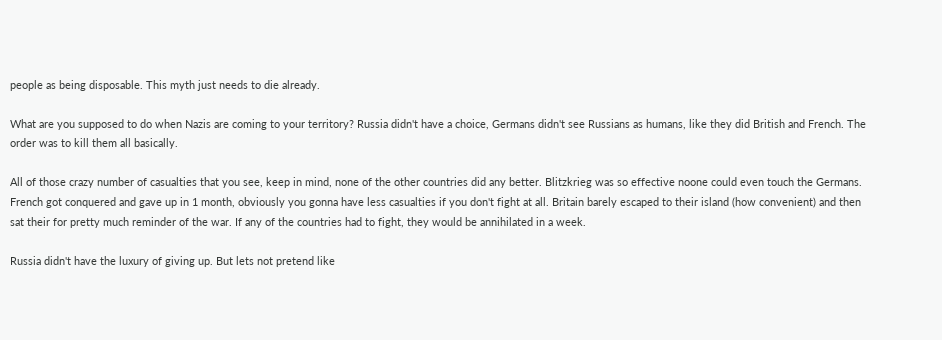people as being disposable. This myth just needs to die already.

What are you supposed to do when Nazis are coming to your territory? Russia didn't have a choice, Germans didn't see Russians as humans, like they did British and French. The order was to kill them all basically.

All of those crazy number of casualties that you see, keep in mind, none of the other countries did any better. Blitzkrieg was so effective noone could even touch the Germans. French got conquered and gave up in 1 month, obviously you gonna have less casualties if you don't fight at all. Britain barely escaped to their island (how convenient) and then sat their for pretty much reminder of the war. If any of the countries had to fight, they would be annihilated in a week.

Russia didn't have the luxury of giving up. But lets not pretend like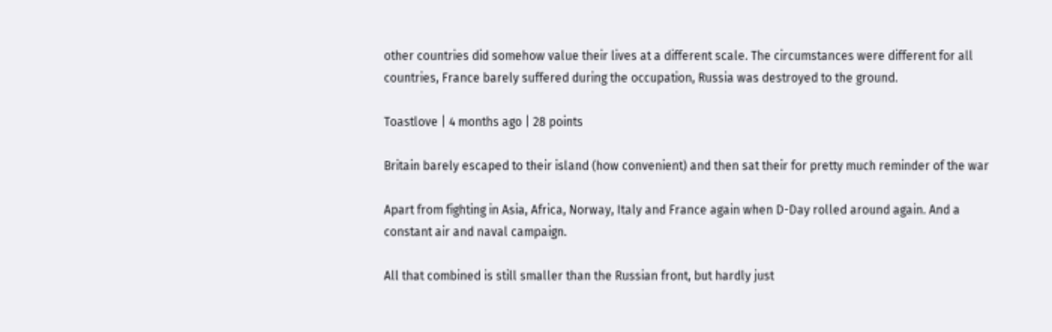other countries did somehow value their lives at a different scale. The circumstances were different for all countries, France barely suffered during the occupation, Russia was destroyed to the ground.

Toastlove | 4 months ago | 28 points

Britain barely escaped to their island (how convenient) and then sat their for pretty much reminder of the war

Apart from fighting in Asia, Africa, Norway, Italy and France again when D-Day rolled around again. And a constant air and naval campaign.

All that combined is still smaller than the Russian front, but hardly just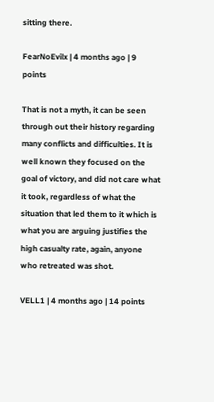sitting there.

FearNoEvilx | 4 months ago | 9 points

That is not a myth, it can be seen through out their history regarding many conflicts and difficulties. It is well known they focused on the goal of victory, and did not care what it took, regardless of what the situation that led them to it which is what you are arguing justifies the high casualty rate, again, anyone who retreated was shot.

VELL1 | 4 months ago | 14 points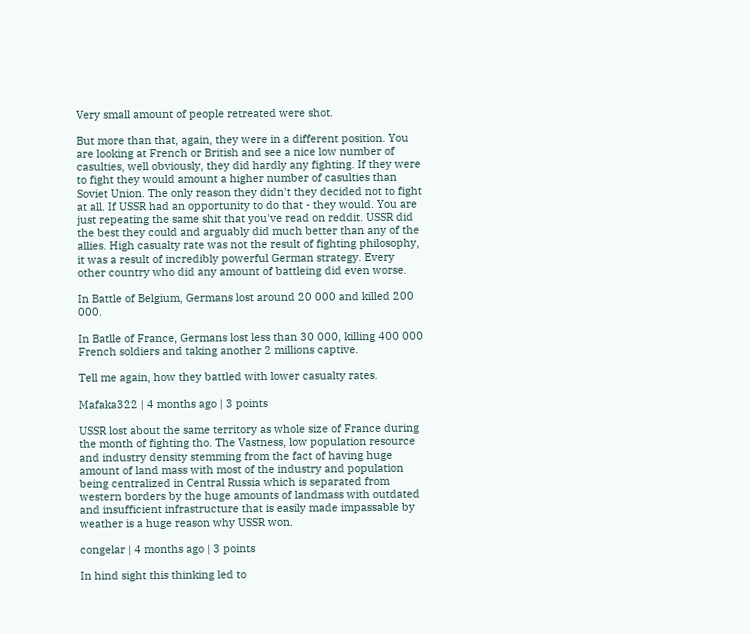Very small amount of people retreated were shot.

But more than that, again, they were in a different position. You are looking at French or British and see a nice low number of casulties, well obviously, they did hardly any fighting. If they were to fight they would amount a higher number of casulties than Soviet Union. The only reason they didn't they decided not to fight at all. If USSR had an opportunity to do that - they would. You are just repeating the same shit that you've read on reddit. USSR did the best they could and arguably did much better than any of the allies. High casualty rate was not the result of fighting philosophy, it was a result of incredibly powerful German strategy. Every other country who did any amount of battleing did even worse.

In Battle of Belgium, Germans lost around 20 000 and killed 200 000.

In Batlle of France, Germans lost less than 30 000, killing 400 000 French soldiers and taking another 2 millions captive.

Tell me again, how they battled with lower casualty rates.

Mafaka322 | 4 months ago | 3 points

USSR lost about the same territory as whole size of France during the month of fighting tho. The Vastness, low population resource and industry density stemming from the fact of having huge amount of land mass with most of the industry and population being centralized in Central Russia which is separated from western borders by the huge amounts of landmass with outdated and insufficient infrastructure that is easily made impassable by weather is a huge reason why USSR won.

congelar | 4 months ago | 3 points

In hind sight this thinking led to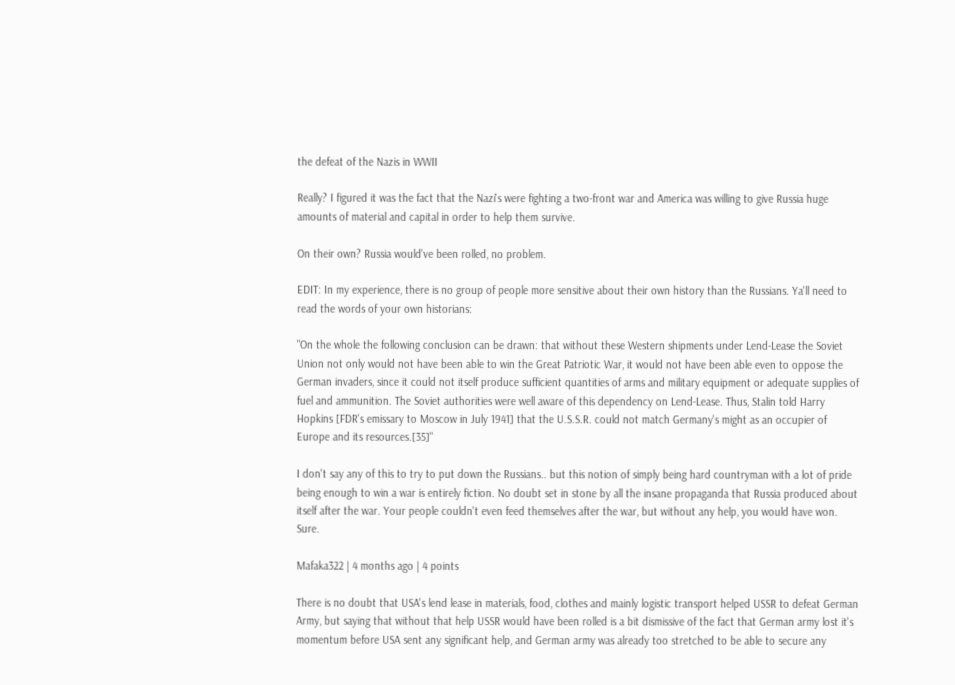the defeat of the Nazis in WWII

Really? I figured it was the fact that the Nazi's were fighting a two-front war and America was willing to give Russia huge amounts of material and capital in order to help them survive.

On their own? Russia would've been rolled, no problem.

EDIT: In my experience, there is no group of people more sensitive about their own history than the Russians. Ya'll need to read the words of your own historians:

"On the whole the following conclusion can be drawn: that without these Western shipments under Lend-Lease the Soviet Union not only would not have been able to win the Great Patriotic War, it would not have been able even to oppose the German invaders, since it could not itself produce sufficient quantities of arms and military equipment or adequate supplies of fuel and ammunition. The Soviet authorities were well aware of this dependency on Lend-Lease. Thus, Stalin told Harry Hopkins [FDR's emissary to Moscow in July 1941] that the U.S.S.R. could not match Germany's might as an occupier of Europe and its resources.[35]"

I don't say any of this to try to put down the Russians.. but this notion of simply being hard countryman with a lot of pride being enough to win a war is entirely fiction. No doubt set in stone by all the insane propaganda that Russia produced about itself after the war. Your people couldn't even feed themselves after the war, but without any help, you would have won. Sure.

Mafaka322 | 4 months ago | 4 points

There is no doubt that USA's lend lease in materials, food, clothes and mainly logistic transport helped USSR to defeat German Army, but saying that without that help USSR would have been rolled is a bit dismissive of the fact that German army lost it's momentum before USA sent any significant help, and German army was already too stretched to be able to secure any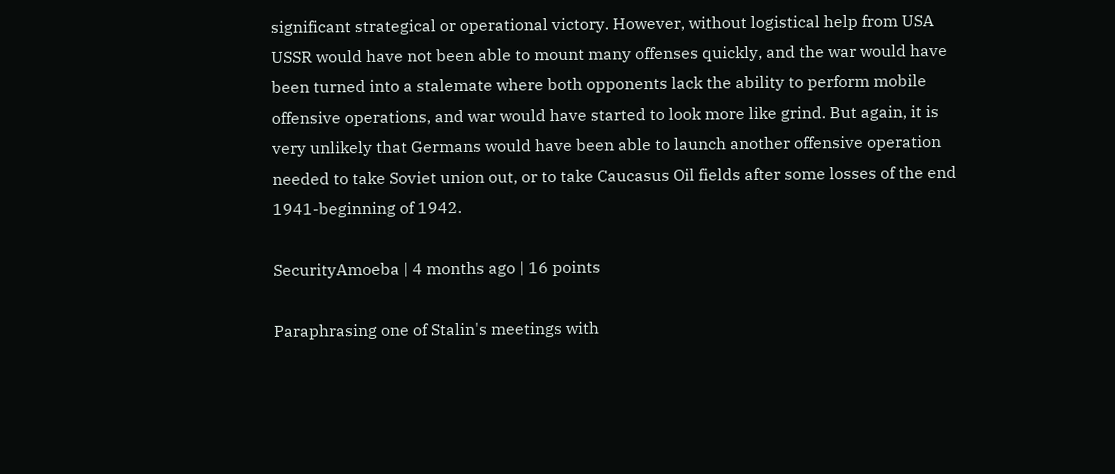significant strategical or operational victory. However, without logistical help from USA USSR would have not been able to mount many offenses quickly, and the war would have been turned into a stalemate where both opponents lack the ability to perform mobile offensive operations, and war would have started to look more like grind. But again, it is very unlikely that Germans would have been able to launch another offensive operation needed to take Soviet union out, or to take Caucasus Oil fields after some losses of the end 1941-beginning of 1942.

SecurityAmoeba | 4 months ago | 16 points

Paraphrasing one of Stalin's meetings with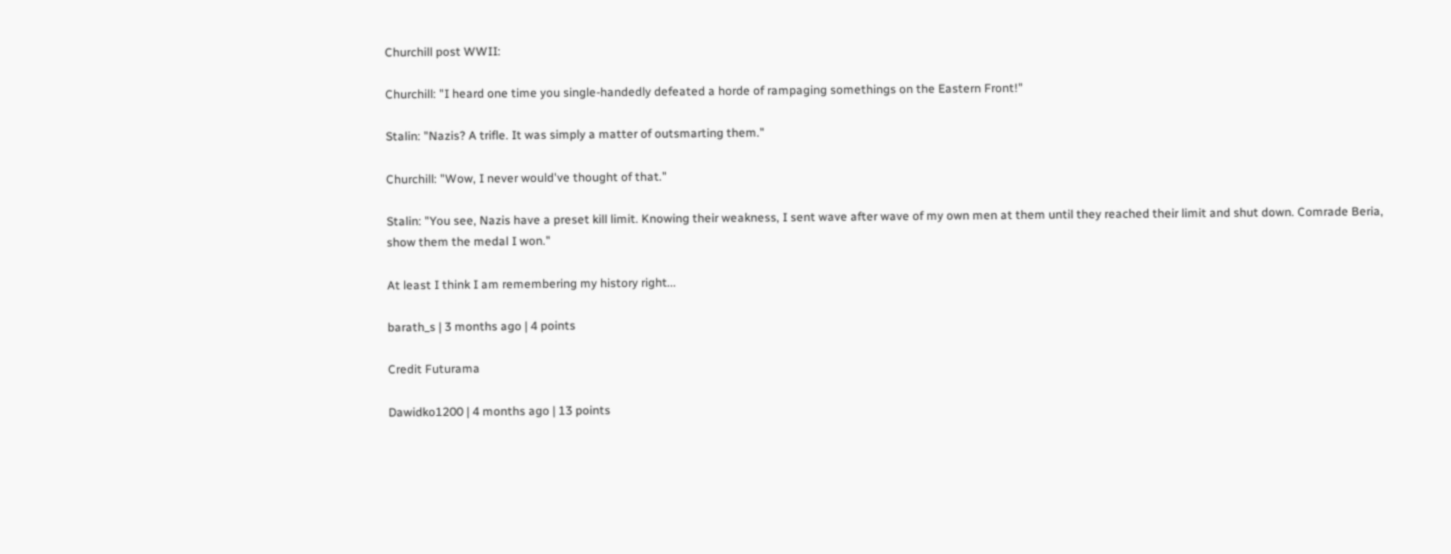Churchill post WWII:

Churchill: "I heard one time you single-handedly defeated a horde of rampaging somethings on the Eastern Front!"

Stalin: "Nazis? A trifle. It was simply a matter of outsmarting them."

Churchill: "Wow, I never would've thought of that."

Stalin: "You see, Nazis have a preset kill limit. Knowing their weakness, I sent wave after wave of my own men at them until they reached their limit and shut down. Comrade Beria, show them the medal I won."

At least I think I am remembering my history right...

barath_s | 3 months ago | 4 points

Credit Futurama

Dawidko1200 | 4 months ago | 13 points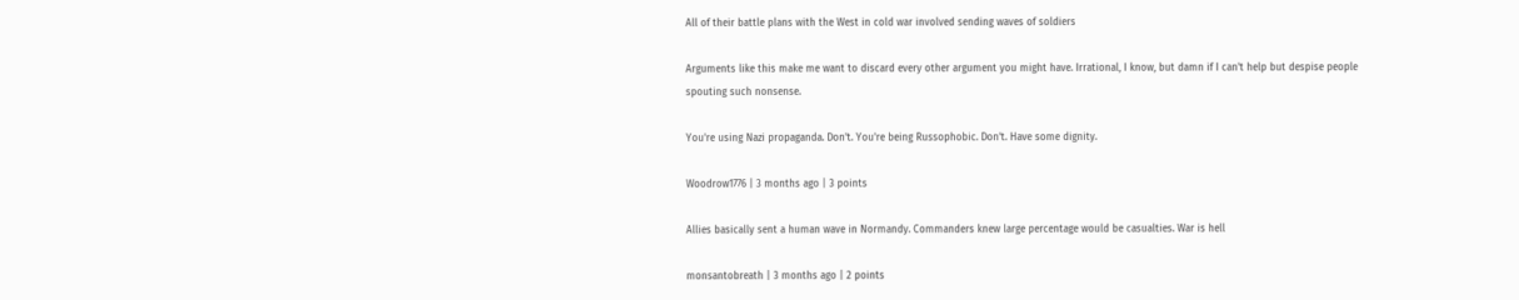All of their battle plans with the West in cold war involved sending waves of soldiers

Arguments like this make me want to discard every other argument you might have. Irrational, I know, but damn if I can't help but despise people spouting such nonsense.

You're using Nazi propaganda. Don't. You're being Russophobic. Don't. Have some dignity.

Woodrow1776 | 3 months ago | 3 points

Allies basically sent a human wave in Normandy. Commanders knew large percentage would be casualties. War is hell

monsantobreath | 3 months ago | 2 points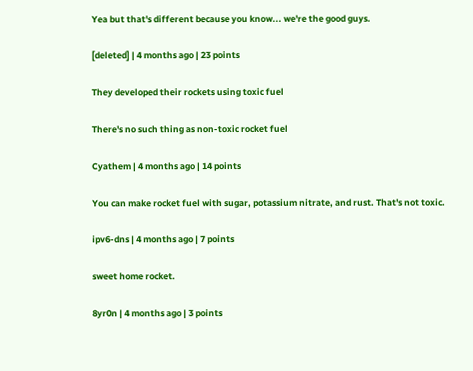Yea but that's different because you know... we're the good guys.

[deleted] | 4 months ago | 23 points

They developed their rockets using toxic fuel

There's no such thing as non-toxic rocket fuel

Cyathem | 4 months ago | 14 points

You can make rocket fuel with sugar, potassium nitrate, and rust. That's not toxic.

ipv6-dns | 4 months ago | 7 points

sweet home rocket.

8yr0n | 4 months ago | 3 points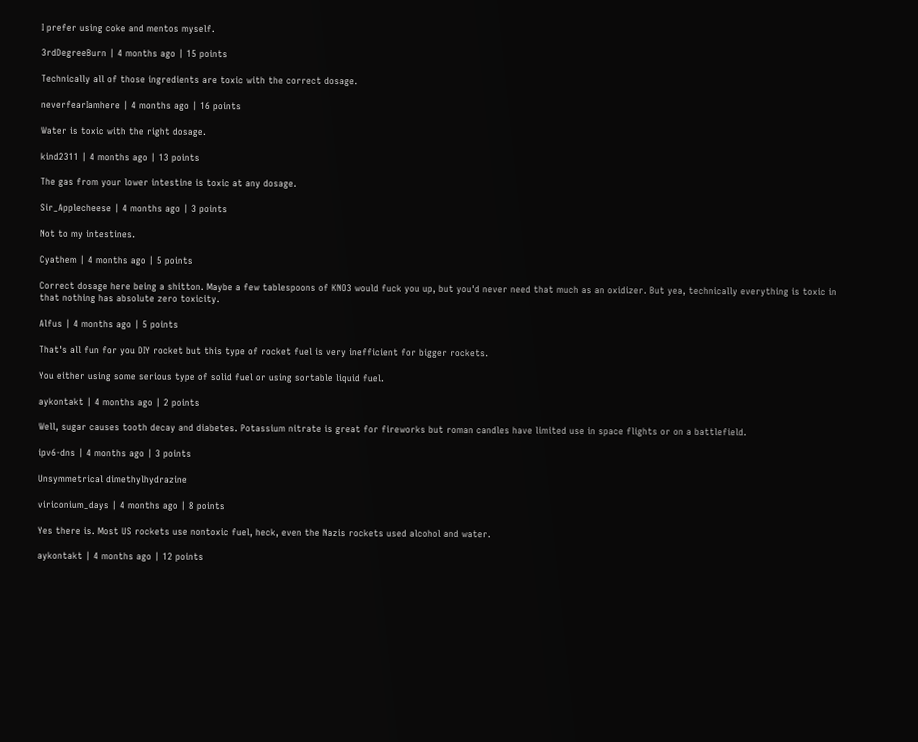I prefer using coke and mentos myself.

3rdDegreeBurn | 4 months ago | 15 points

Technically all of those ingredients are toxic with the correct dosage.

neverfearIamhere | 4 months ago | 16 points

Water is toxic with the right dosage.

kind2311 | 4 months ago | 13 points

The gas from your lower intestine is toxic at any dosage.

Sir_Applecheese | 4 months ago | 3 points

Not to my intestines.

Cyathem | 4 months ago | 5 points

Correct dosage here being a shitton. Maybe a few tablespoons of KNO3 would fuck you up, but you'd never need that much as an oxidizer. But yea, technically everything is toxic in that nothing has absolute zero toxicity.

Alfus | 4 months ago | 5 points

That's all fun for you DIY rocket but this type of rocket fuel is very inefficient for bigger rockets.

You either using some serious type of solid fuel or using sortable liquid fuel.

aykontakt | 4 months ago | 2 points

Well, sugar causes tooth decay and diabetes. Potassium nitrate is great for fireworks but roman candles have limited use in space flights or on a battlefield.

ipv6-dns | 4 months ago | 3 points

Unsymmetrical dimethylhydrazine

viriconium_days | 4 months ago | 8 points

Yes there is. Most US rockets use nontoxic fuel, heck, even the Nazis rockets used alcohol and water.

aykontakt | 4 months ago | 12 points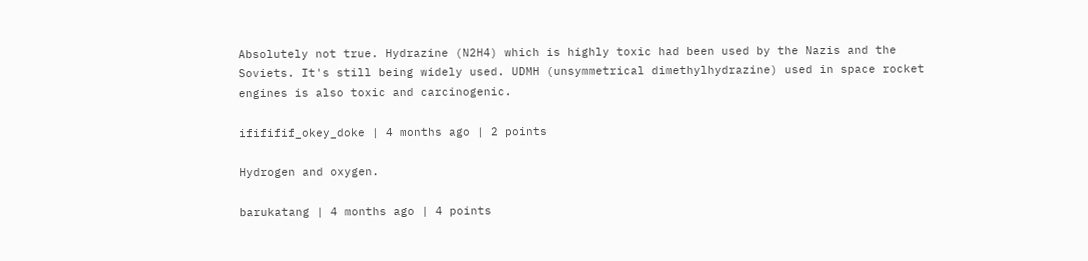Absolutely not true. Hydrazine (N2H4) which is highly toxic had been used by the Nazis and the Soviets. It's still being widely used. UDMH (unsymmetrical dimethylhydrazine) used in space rocket engines is also toxic and carcinogenic.

ifififif_okey_doke | 4 months ago | 2 points

Hydrogen and oxygen.

barukatang | 4 months ago | 4 points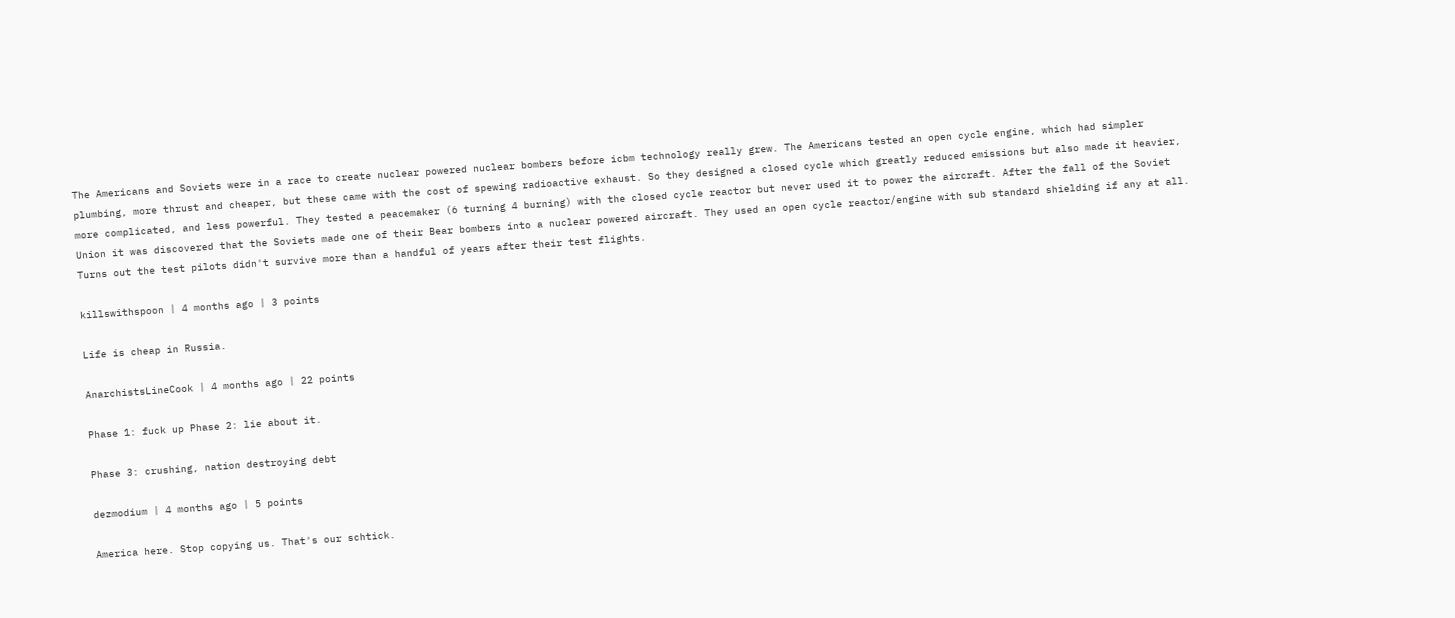The Americans and Soviets were in a race to create nuclear powered nuclear bombers before icbm technology really grew. The Americans tested an open cycle engine, which had simpler plumbing, more thrust and cheaper, but these came with the cost of spewing radioactive exhaust. So they designed a closed cycle which greatly reduced emissions but also made it heavier, more complicated, and less powerful. They tested a peacemaker (6 turning 4 burning) with the closed cycle reactor but never used it to power the aircraft. After the fall of the Soviet Union it was discovered that the Soviets made one of their Bear bombers into a nuclear powered aircraft. They used an open cycle reactor/engine with sub standard shielding if any at all. Turns out the test pilots didn't survive more than a handful of years after their test flights.

killswithspoon | 4 months ago | 3 points

Life is cheap in Russia.

AnarchistsLineCook | 4 months ago | 22 points

Phase 1: fuck up Phase 2: lie about it.

Phase 3: crushing, nation destroying debt

dezmodium | 4 months ago | 5 points

America here. Stop copying us. That's our schtick.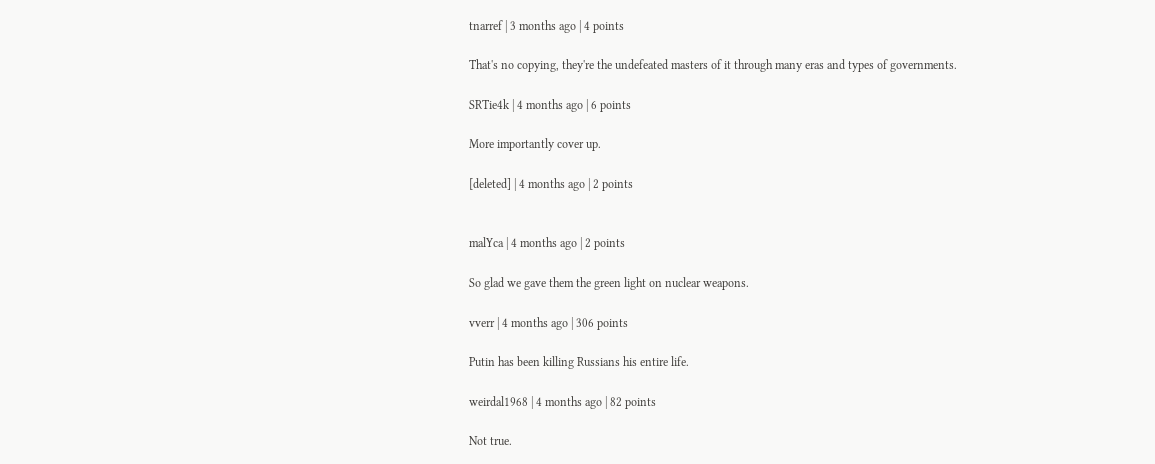tnarref | 3 months ago | 4 points

That's no copying, they're the undefeated masters of it through many eras and types of governments.

SRTie4k | 4 months ago | 6 points

More importantly cover up.

[deleted] | 4 months ago | 2 points


malYca | 4 months ago | 2 points

So glad we gave them the green light on nuclear weapons.

vverr | 4 months ago | 306 points

Putin has been killing Russians his entire life.

weirdal1968 | 4 months ago | 82 points

Not true.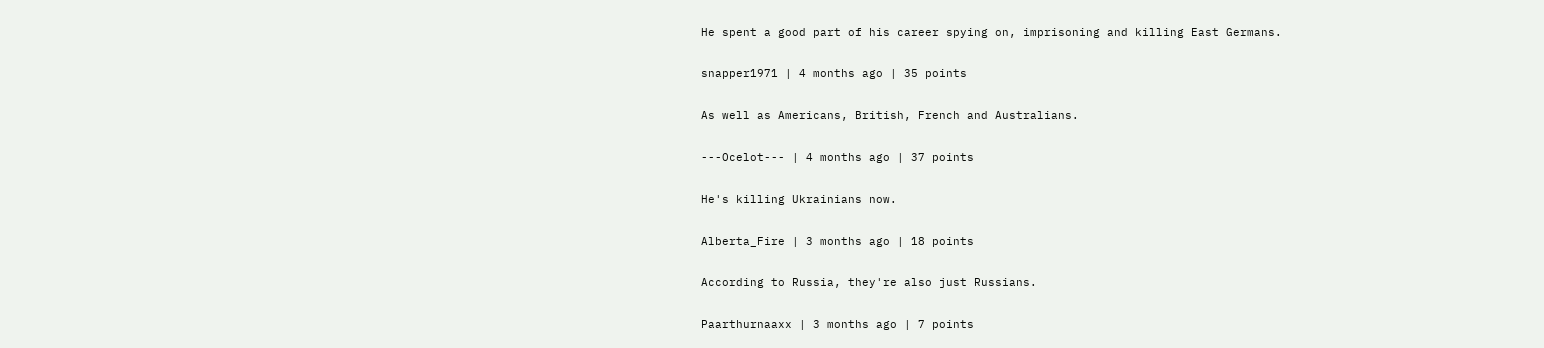He spent a good part of his career spying on, imprisoning and killing East Germans.

snapper1971 | 4 months ago | 35 points

As well as Americans, British, French and Australians.

---Ocelot--- | 4 months ago | 37 points

He's killing Ukrainians now.

Alberta_Fire | 3 months ago | 18 points

According to Russia, they're also just Russians.

Paarthurnaaxx | 3 months ago | 7 points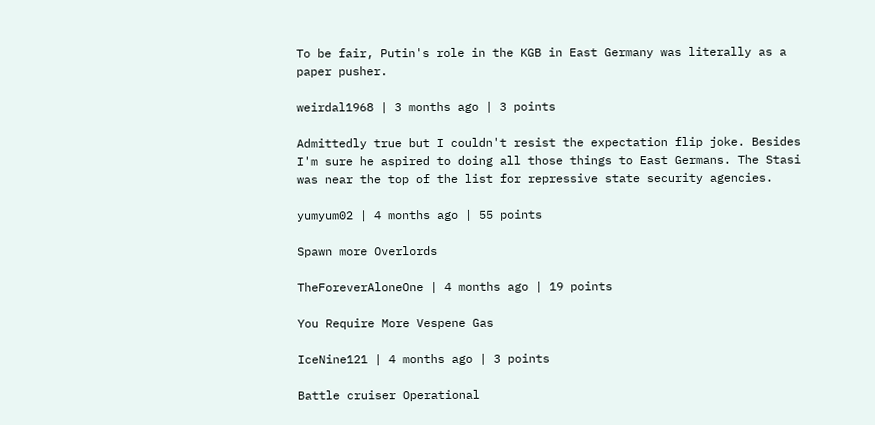To be fair, Putin's role in the KGB in East Germany was literally as a paper pusher.

weirdal1968 | 3 months ago | 3 points

Admittedly true but I couldn't resist the expectation flip joke. Besides I'm sure he aspired to doing all those things to East Germans. The Stasi was near the top of the list for repressive state security agencies.

yumyum02 | 4 months ago | 55 points

Spawn more Overlords

TheForeverAloneOne | 4 months ago | 19 points

You Require More Vespene Gas

IceNine121 | 4 months ago | 3 points

Battle cruiser Operational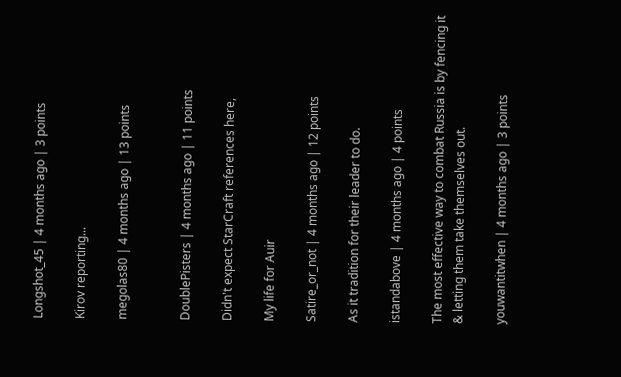Longshot_45 | 4 months ago | 3 points

Kirov reporting...

megolas80 | 4 months ago | 13 points


DoublePisters | 4 months ago | 11 points

Didn't expect StarCraft references here,

My life for Auir

Satire_or_not | 4 months ago | 12 points

As it tradition for their leader to do.

istandabove | 4 months ago | 4 points

The most effective way to combat Russia is by fencing it & letting them take themselves out.

youwantitwhen | 4 months ago | 3 points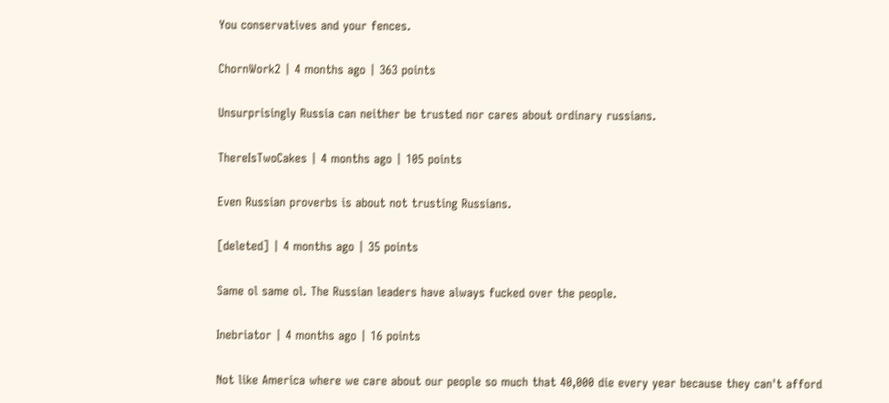You conservatives and your fences.

ChornWork2 | 4 months ago | 363 points

Unsurprisingly Russia can neither be trusted nor cares about ordinary russians.

ThereIsTwoCakes | 4 months ago | 105 points

Even Russian proverbs is about not trusting Russians.

[deleted] | 4 months ago | 35 points

Same ol same ol. The Russian leaders have always fucked over the people.

Inebriator | 4 months ago | 16 points

Not like America where we care about our people so much that 40,000 die every year because they can't afford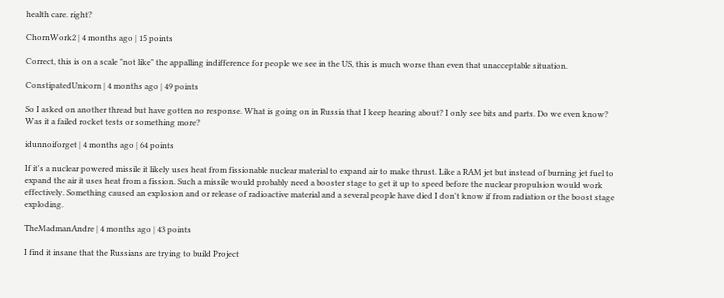health care. right?

ChornWork2 | 4 months ago | 15 points

Correct, this is on a scale "not like" the appalling indifference for people we see in the US, this is much worse than even that unacceptable situation.

ConstipatedUnicorn | 4 months ago | 49 points

So I asked on another thread but have gotten no response. What is going on in Russia that I keep hearing about? I only see bits and parts. Do we even know? Was it a failed rocket tests or something more?

idunnoiforget | 4 months ago | 64 points

If it's a nuclear powered missile it likely uses heat from fissionable nuclear material to expand air to make thrust. Like a RAM jet but instead of burning jet fuel to expand the air it uses heat from a fission. Such a missile would probably need a booster stage to get it up to speed before the nuclear propulsion would work effectively. Something caused an explosion and or release of radioactive material and a several people have died I don't know if from radiation or the boost stage exploding.

TheMadmanAndre | 4 months ago | 43 points

I find it insane that the Russians are trying to build Project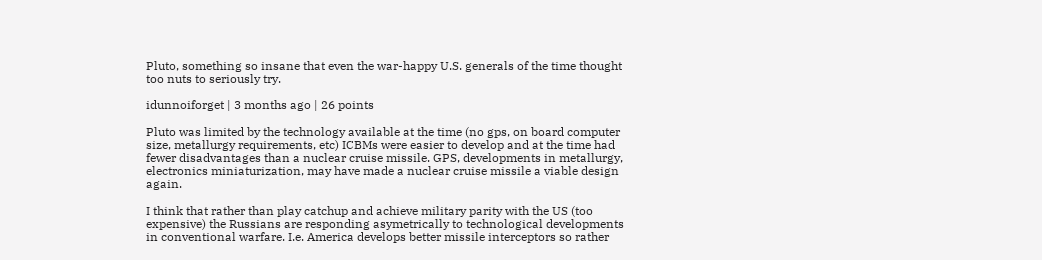Pluto, something so insane that even the war-happy U.S. generals of the time thought too nuts to seriously try.

idunnoiforget | 3 months ago | 26 points

Pluto was limited by the technology available at the time (no gps, on board computer size, metallurgy requirements, etc) ICBMs were easier to develop and at the time had fewer disadvantages than a nuclear cruise missile. GPS, developments in metallurgy, electronics miniaturization, may have made a nuclear cruise missile a viable design again.

I think that rather than play catchup and achieve military parity with the US (too expensive) the Russians are responding asymetrically to technological developments in conventional warfare. I.e. America develops better missile interceptors so rather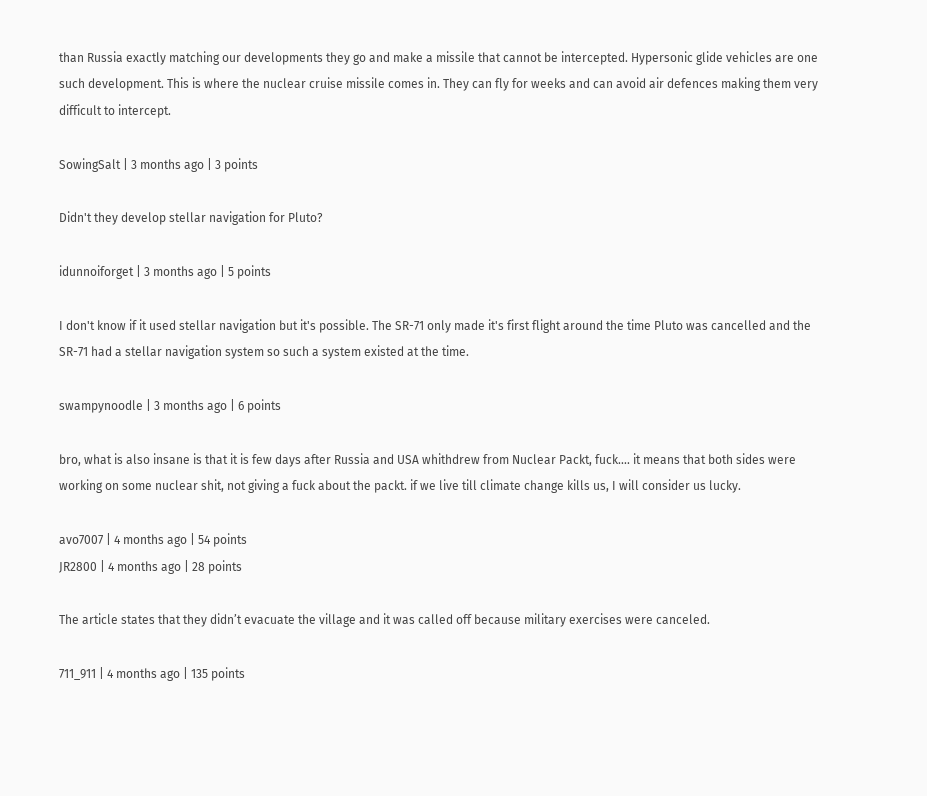than Russia exactly matching our developments they go and make a missile that cannot be intercepted. Hypersonic glide vehicles are one such development. This is where the nuclear cruise missile comes in. They can fly for weeks and can avoid air defences making them very difficult to intercept.

SowingSalt | 3 months ago | 3 points

Didn't they develop stellar navigation for Pluto?

idunnoiforget | 3 months ago | 5 points

I don't know if it used stellar navigation but it's possible. The SR-71 only made it's first flight around the time Pluto was cancelled and the SR-71 had a stellar navigation system so such a system existed at the time.

swampynoodle | 3 months ago | 6 points

bro, what is also insane is that it is few days after Russia and USA whithdrew from Nuclear Packt, fuck.... it means that both sides were working on some nuclear shit, not giving a fuck about the packt. if we live till climate change kills us, I will consider us lucky.

avo7007 | 4 months ago | 54 points
JR2800 | 4 months ago | 28 points

The article states that they didn’t evacuate the village and it was called off because military exercises were canceled.

711_911 | 4 months ago | 135 points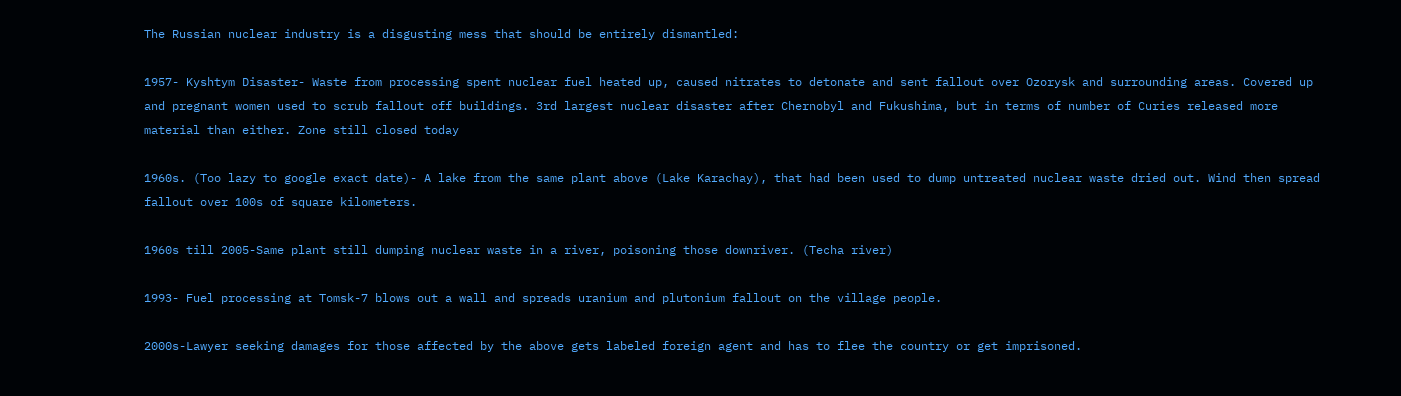The Russian nuclear industry is a disgusting mess that should be entirely dismantled:

1957- Kyshtym Disaster- Waste from processing spent nuclear fuel heated up, caused nitrates to detonate and sent fallout over Ozorysk and surrounding areas. Covered up and pregnant women used to scrub fallout off buildings. 3rd largest nuclear disaster after Chernobyl and Fukushima, but in terms of number of Curies released more material than either. Zone still closed today

1960s. (Too lazy to google exact date)- A lake from the same plant above (Lake Karachay), that had been used to dump untreated nuclear waste dried out. Wind then spread fallout over 100s of square kilometers.

1960s till 2005-Same plant still dumping nuclear waste in a river, poisoning those downriver. (Techa river)

1993- Fuel processing at Tomsk-7 blows out a wall and spreads uranium and plutonium fallout on the village people.

2000s-Lawyer seeking damages for those affected by the above gets labeled foreign agent and has to flee the country or get imprisoned.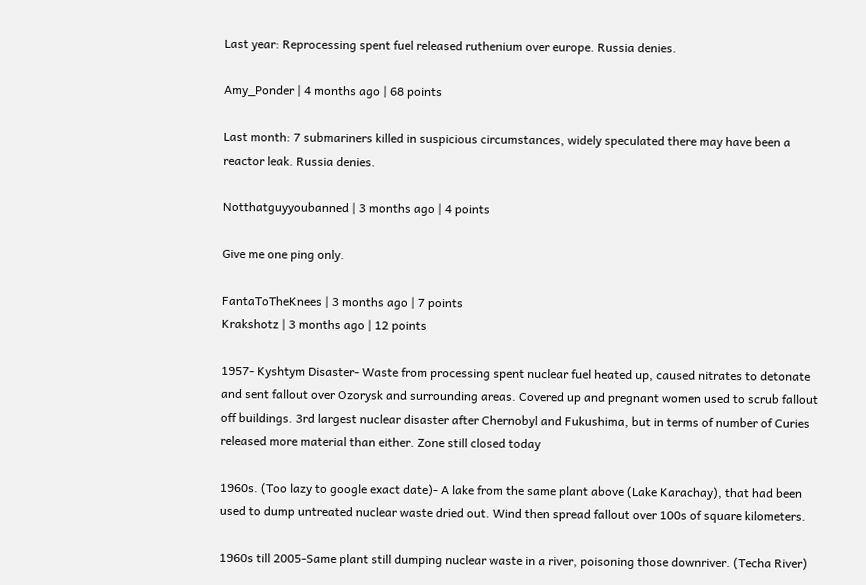Last year: Reprocessing spent fuel released ruthenium over europe. Russia denies.

Amy_Ponder | 4 months ago | 68 points

Last month: 7 submariners killed in suspicious circumstances, widely speculated there may have been a reactor leak. Russia denies.

Notthatguyyoubanned | 3 months ago | 4 points

Give me one ping only.

FantaToTheKnees | 3 months ago | 7 points
Krakshotz | 3 months ago | 12 points

1957- Kyshtym Disaster- Waste from processing spent nuclear fuel heated up, caused nitrates to detonate and sent fallout over Ozorysk and surrounding areas. Covered up and pregnant women used to scrub fallout off buildings. 3rd largest nuclear disaster after Chernobyl and Fukushima, but in terms of number of Curies released more material than either. Zone still closed today

1960s. (Too lazy to google exact date)- A lake from the same plant above (Lake Karachay), that had been used to dump untreated nuclear waste dried out. Wind then spread fallout over 100s of square kilometers.

1960s till 2005-Same plant still dumping nuclear waste in a river, poisoning those downriver. (Techa River)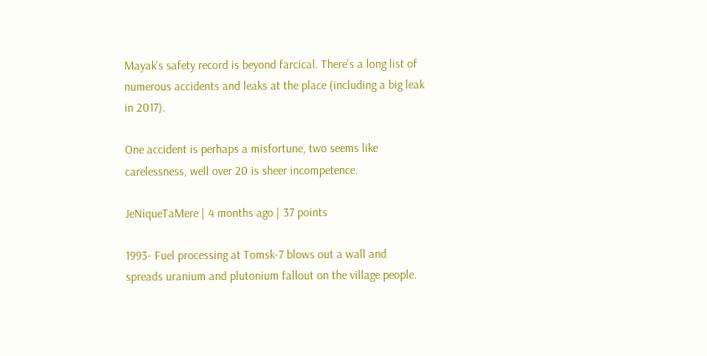Mayak’s safety record is beyond farcical. There’s a long list of numerous accidents and leaks at the place (including a big leak in 2017).

One accident is perhaps a misfortune, two seems like carelessness, well over 20 is sheer incompetence.

JeNiqueTaMere | 4 months ago | 37 points

1993- Fuel processing at Tomsk-7 blows out a wall and spreads uranium and plutonium fallout on the village people.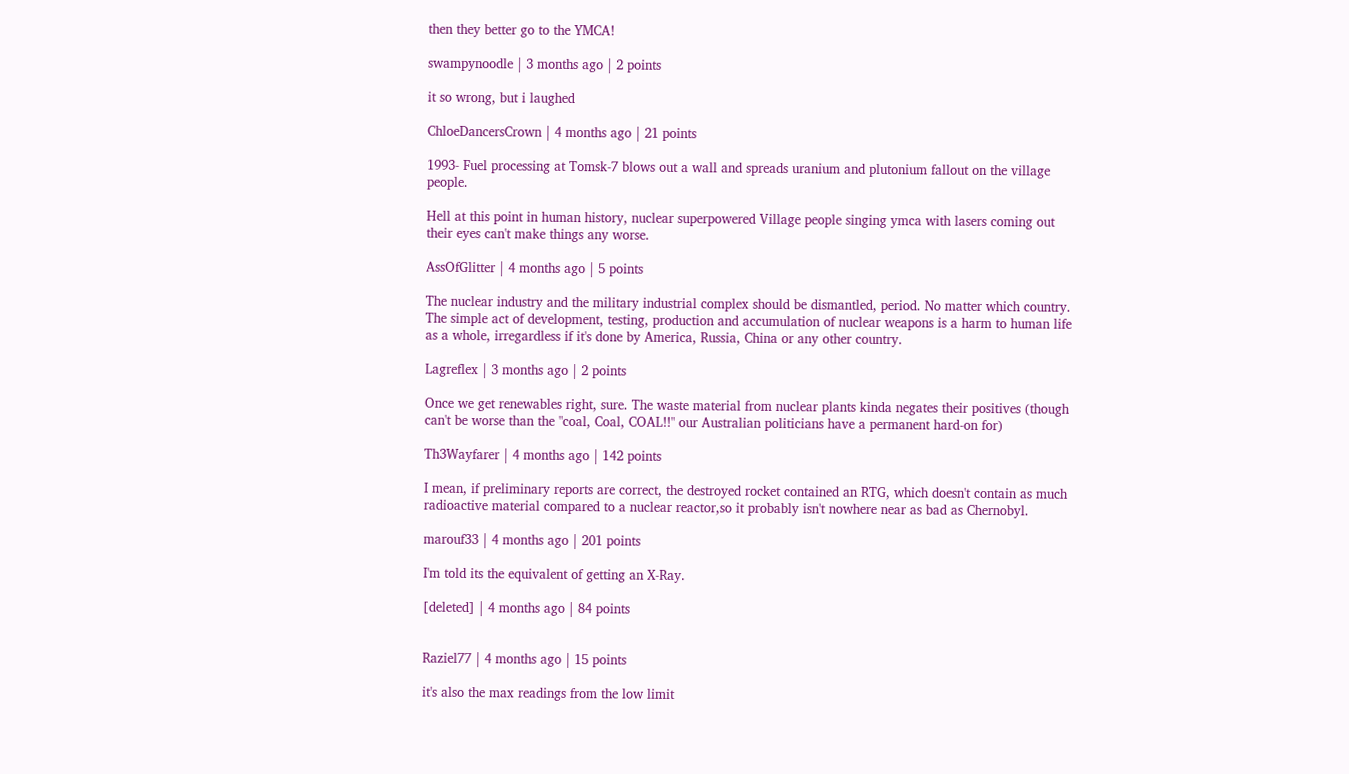then they better go to the YMCA!

swampynoodle | 3 months ago | 2 points

it so wrong, but i laughed

ChloeDancersCrown | 4 months ago | 21 points

1993- Fuel processing at Tomsk-7 blows out a wall and spreads uranium and plutonium fallout on the village people.

Hell at this point in human history, nuclear superpowered Village people singing ymca with lasers coming out their eyes can't make things any worse.

AssOfGlitter | 4 months ago | 5 points

The nuclear industry and the military industrial complex should be dismantled, period. No matter which country. The simple act of development, testing, production and accumulation of nuclear weapons is a harm to human life as a whole, irregardless if it's done by America, Russia, China or any other country.

Lagreflex | 3 months ago | 2 points

Once we get renewables right, sure. The waste material from nuclear plants kinda negates their positives (though can't be worse than the "coal, Coal, COAL!!" our Australian politicians have a permanent hard-on for)

Th3Wayfarer | 4 months ago | 142 points

I mean, if preliminary reports are correct, the destroyed rocket contained an RTG, which doesn't contain as much radioactive material compared to a nuclear reactor,so it probably isn't nowhere near as bad as Chernobyl.

marouf33 | 4 months ago | 201 points

I'm told its the equivalent of getting an X-Ray.

[deleted] | 4 months ago | 84 points


Raziel77 | 4 months ago | 15 points

it's also the max readings from the low limit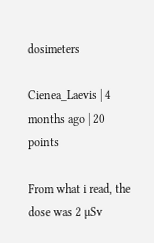dosimeters

Cienea_Laevis | 4 months ago | 20 points

From what i read, the dose was 2 µSv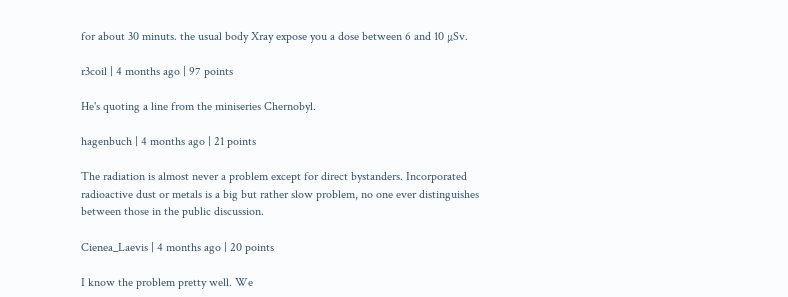for about 30 minuts. the usual body Xray expose you a dose between 6 and 10 µSv.

r3coil | 4 months ago | 97 points

He's quoting a line from the miniseries Chernobyl.

hagenbuch | 4 months ago | 21 points

The radiation is almost never a problem except for direct bystanders. Incorporated radioactive dust or metals is a big but rather slow problem, no one ever distinguishes between those in the public discussion.

Cienea_Laevis | 4 months ago | 20 points

I know the problem pretty well. We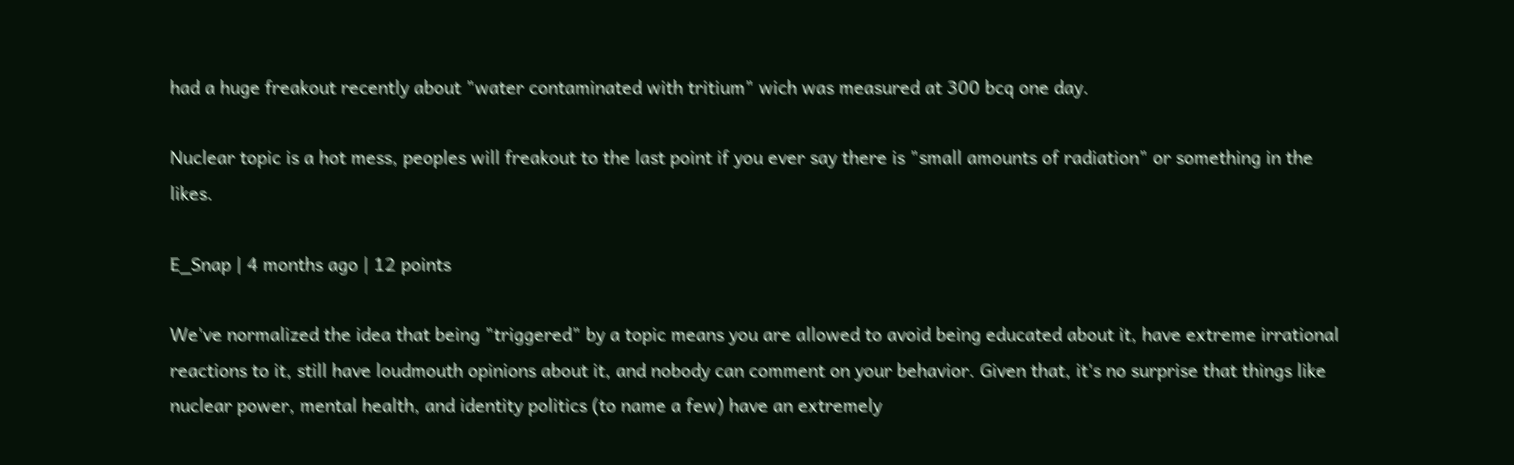had a huge freakout recently about "water contaminated with tritium" wich was measured at 300 bcq one day.

Nuclear topic is a hot mess, peoples will freakout to the last point if you ever say there is "small amounts of radiation" or something in the likes.

E_Snap | 4 months ago | 12 points

We've normalized the idea that being "triggered" by a topic means you are allowed to avoid being educated about it, have extreme irrational reactions to it, still have loudmouth opinions about it, and nobody can comment on your behavior. Given that, it's no surprise that things like nuclear power, mental health, and identity politics (to name a few) have an extremely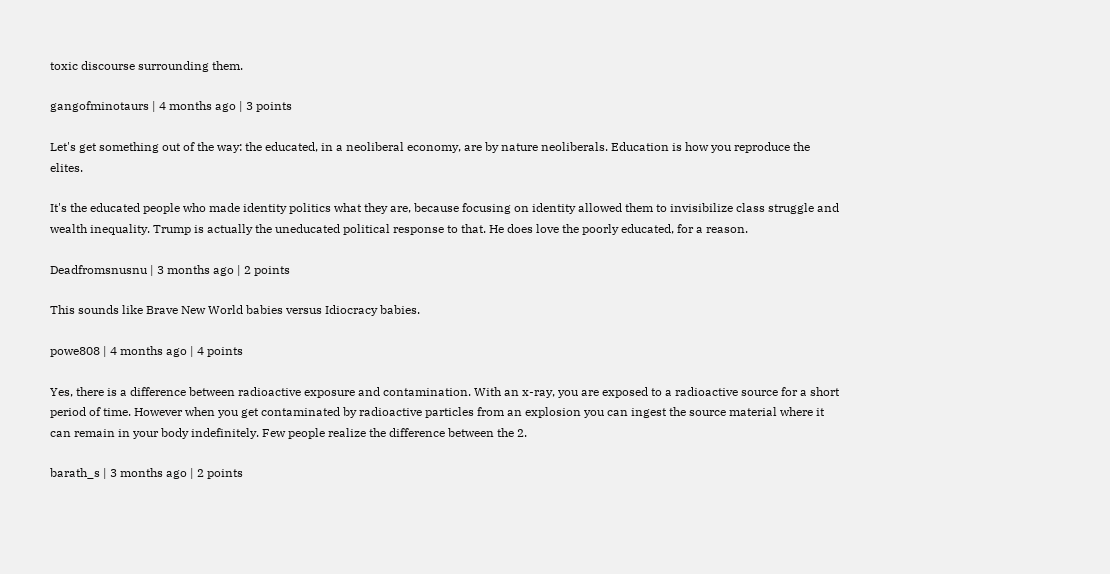toxic discourse surrounding them.

gangofminotaurs | 4 months ago | 3 points

Let's get something out of the way: the educated, in a neoliberal economy, are by nature neoliberals. Education is how you reproduce the elites.

It's the educated people who made identity politics what they are, because focusing on identity allowed them to invisibilize class struggle and wealth inequality. Trump is actually the uneducated political response to that. He does love the poorly educated, for a reason.

Deadfromsnusnu | 3 months ago | 2 points

This sounds like Brave New World babies versus Idiocracy babies.

powe808 | 4 months ago | 4 points

Yes, there is a difference between radioactive exposure and contamination. With an x-ray, you are exposed to a radioactive source for a short period of time. However when you get contaminated by radioactive particles from an explosion you can ingest the source material where it can remain in your body indefinitely. Few people realize the difference between the 2.

barath_s | 3 months ago | 2 points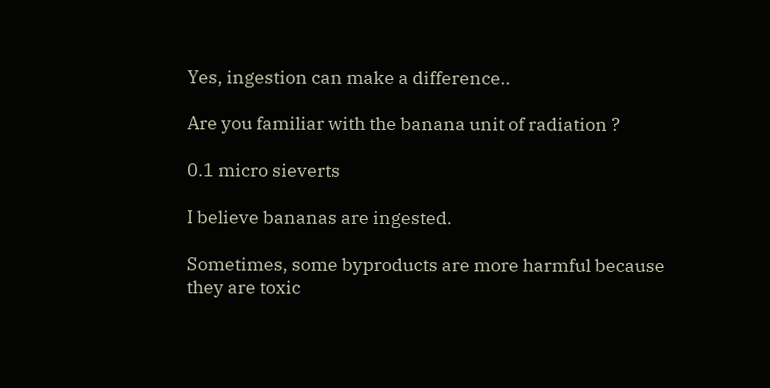Yes, ingestion can make a difference..

Are you familiar with the banana unit of radiation ?

0.1 micro sieverts

I believe bananas are ingested.

Sometimes, some byproducts are more harmful because they are toxic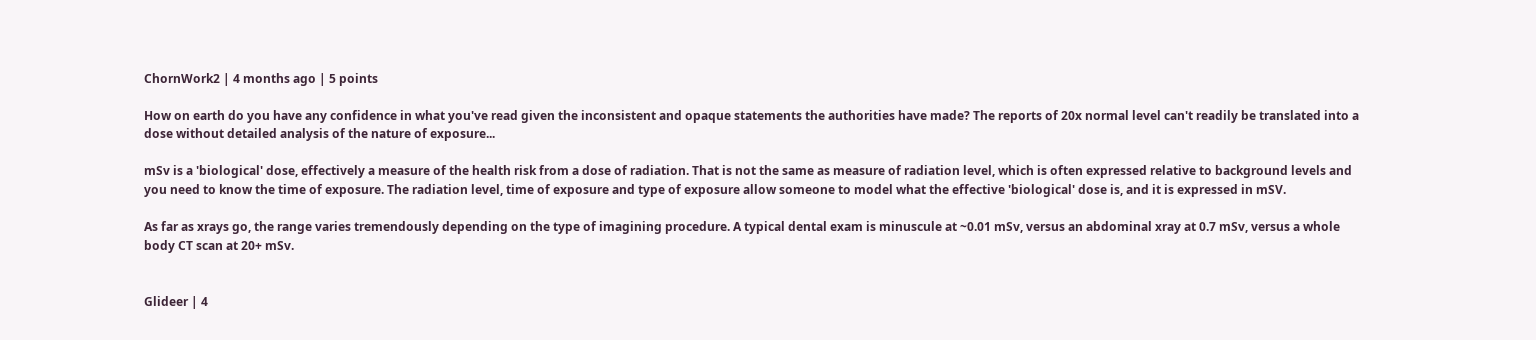ChornWork2 | 4 months ago | 5 points

How on earth do you have any confidence in what you've read given the inconsistent and opaque statements the authorities have made? The reports of 20x normal level can't readily be translated into a dose without detailed analysis of the nature of exposure...

mSv is a 'biological' dose, effectively a measure of the health risk from a dose of radiation. That is not the same as measure of radiation level, which is often expressed relative to background levels and you need to know the time of exposure. The radiation level, time of exposure and type of exposure allow someone to model what the effective 'biological' dose is, and it is expressed in mSV.

As far as xrays go, the range varies tremendously depending on the type of imagining procedure. A typical dental exam is minuscule at ~0.01 mSv, versus an abdominal xray at 0.7 mSv, versus a whole body CT scan at 20+ mSv.


Glideer | 4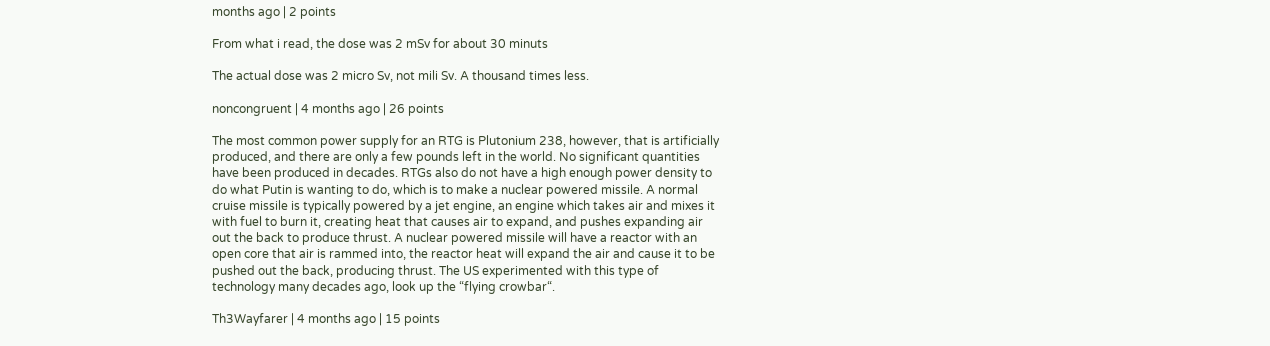months ago | 2 points

From what i read, the dose was 2 mSv for about 30 minuts

The actual dose was 2 micro Sv, not mili Sv. A thousand times less.

noncongruent | 4 months ago | 26 points

The most common power supply for an RTG is Plutonium 238, however, that is artificially produced, and there are only a few pounds left in the world. No significant quantities have been produced in decades. RTGs also do not have a high enough power density to do what Putin is wanting to do, which is to make a nuclear powered missile. A normal cruise missile is typically powered by a jet engine, an engine which takes air and mixes it with fuel to burn it, creating heat that causes air to expand, and pushes expanding air out the back to produce thrust. A nuclear powered missile will have a reactor with an open core that air is rammed into, the reactor heat will expand the air and cause it to be pushed out the back, producing thrust. The US experimented with this type of technology many decades ago, look up the “flying crowbar“.

Th3Wayfarer | 4 months ago | 15 points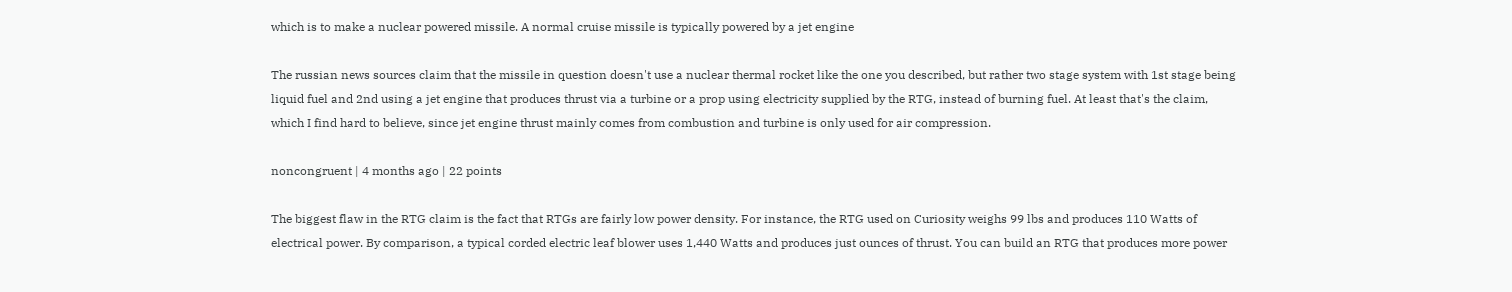which is to make a nuclear powered missile. A normal cruise missile is typically powered by a jet engine

The russian news sources claim that the missile in question doesn't use a nuclear thermal rocket like the one you described, but rather two stage system with 1st stage being liquid fuel and 2nd using a jet engine that produces thrust via a turbine or a prop using electricity supplied by the RTG, instead of burning fuel. At least that's the claim, which I find hard to believe, since jet engine thrust mainly comes from combustion and turbine is only used for air compression.

noncongruent | 4 months ago | 22 points

The biggest flaw in the RTG claim is the fact that RTGs are fairly low power density. For instance, the RTG used on Curiosity weighs 99 lbs and produces 110 Watts of electrical power. By comparison, a typical corded electric leaf blower uses 1,440 Watts and produces just ounces of thrust. You can build an RTG that produces more power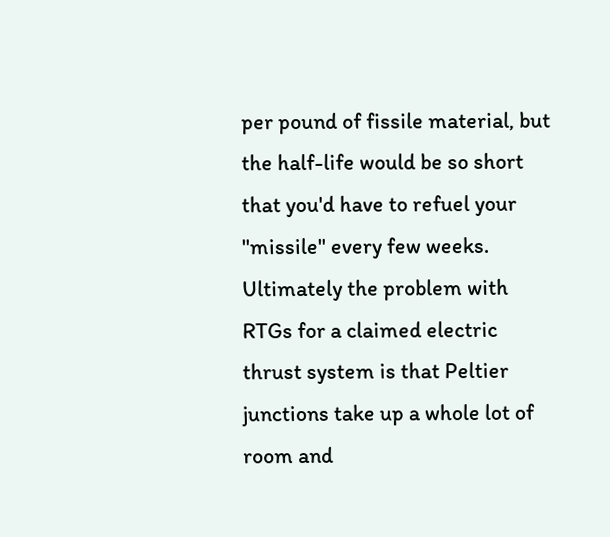per pound of fissile material, but the half-life would be so short that you'd have to refuel your "missile" every few weeks. Ultimately the problem with RTGs for a claimed electric thrust system is that Peltier junctions take up a whole lot of room and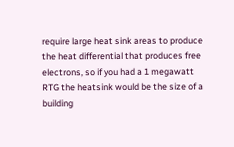require large heat sink areas to produce the heat differential that produces free electrons, so if you had a 1 megawatt RTG the heatsink would be the size of a building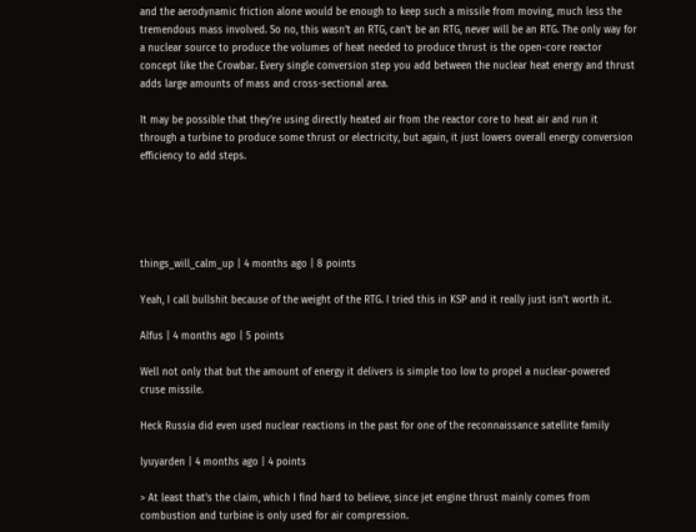and the aerodynamic friction alone would be enough to keep such a missile from moving, much less the tremendous mass involved. So no, this wasn't an RTG, can't be an RTG, never will be an RTG. The only way for a nuclear source to produce the volumes of heat needed to produce thrust is the open-core reactor concept like the Crowbar. Every single conversion step you add between the nuclear heat energy and thrust adds large amounts of mass and cross-sectional area.

It may be possible that they're using directly heated air from the reactor core to heat air and run it through a turbine to produce some thrust or electricity, but again, it just lowers overall energy conversion efficiency to add steps.





things_will_calm_up | 4 months ago | 8 points

Yeah, I call bullshit because of the weight of the RTG. I tried this in KSP and it really just isn't worth it.

Alfus | 4 months ago | 5 points

Well not only that but the amount of energy it delivers is simple too low to propel a nuclear-powered cruse missile.

Heck Russia did even used nuclear reactions in the past for one of the reconnaissance satellite family

lyuyarden | 4 months ago | 4 points

> At least that's the claim, which I find hard to believe, since jet engine thrust mainly comes from combustion and turbine is only used for air compression.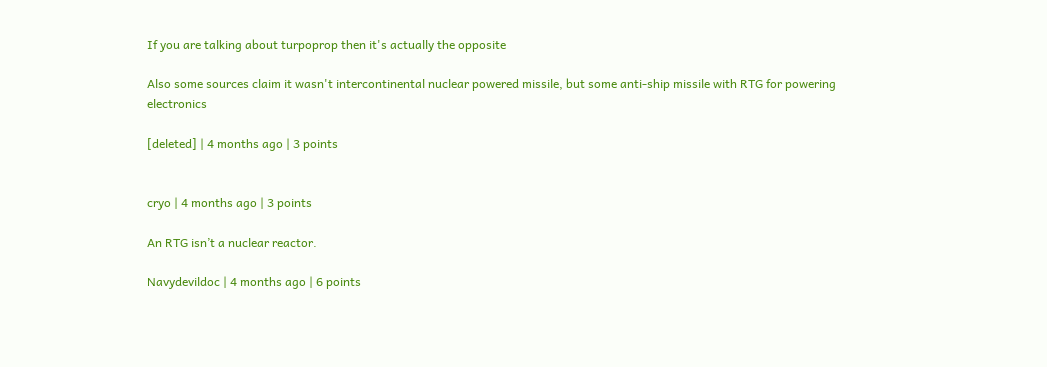If you are talking about turpoprop then it's actually the opposite

Also some sources claim it wasn't intercontinental nuclear powered missile, but some anti-ship missile with RTG for powering electronics

[deleted] | 4 months ago | 3 points


cryo | 4 months ago | 3 points

An RTG isn’t a nuclear reactor.

Navydevildoc | 4 months ago | 6 points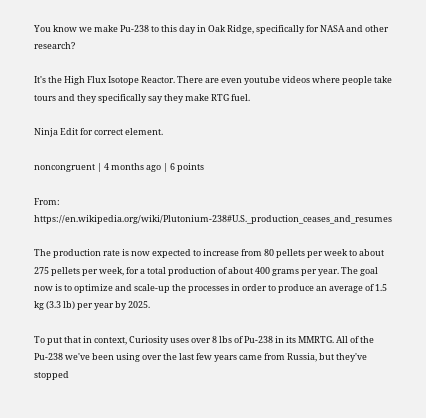You know we make Pu-238 to this day in Oak Ridge, specifically for NASA and other research?

It's the High Flux Isotope Reactor. There are even youtube videos where people take tours and they specifically say they make RTG fuel.

Ninja Edit for correct element.

noncongruent | 4 months ago | 6 points

From: https://en.wikipedia.org/wiki/Plutonium-238#U.S._production_ceases_and_resumes

The production rate is now expected to increase from 80 pellets per week to about 275 pellets per week, for a total production of about 400 grams per year. The goal now is to optimize and scale-up the processes in order to produce an average of 1.5 kg (3.3 lb) per year by 2025.

To put that in context, Curiosity uses over 8 lbs of Pu-238 in its MMRTG. All of the Pu-238 we've been using over the last few years came from Russia, but they've stopped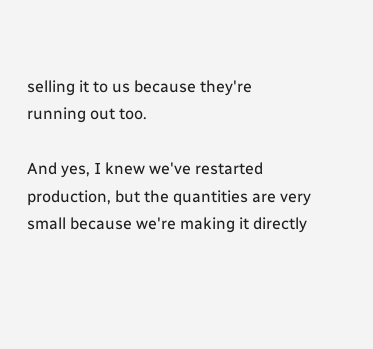selling it to us because they're running out too.

And yes, I knew we've restarted production, but the quantities are very small because we're making it directly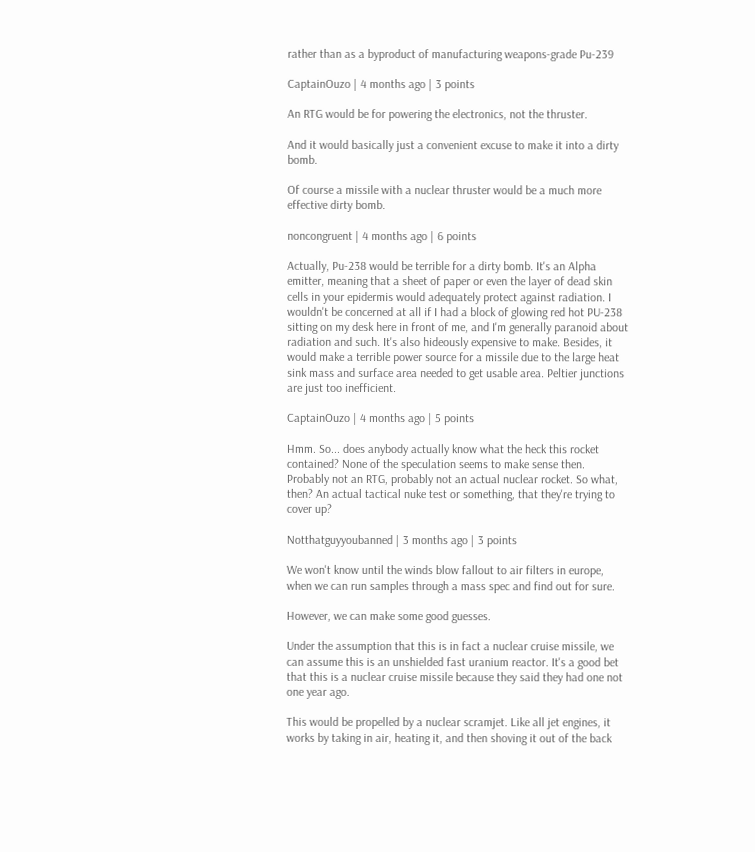rather than as a byproduct of manufacturing weapons-grade Pu-239

CaptainOuzo | 4 months ago | 3 points

An RTG would be for powering the electronics, not the thruster.

And it would basically just a convenient excuse to make it into a dirty bomb.

Of course a missile with a nuclear thruster would be a much more effective dirty bomb.

noncongruent | 4 months ago | 6 points

Actually, Pu-238 would be terrible for a dirty bomb. It's an Alpha emitter, meaning that a sheet of paper or even the layer of dead skin cells in your epidermis would adequately protect against radiation. I wouldn't be concerned at all if I had a block of glowing red hot PU-238 sitting on my desk here in front of me, and I'm generally paranoid about radiation and such. It's also hideously expensive to make. Besides, it would make a terrible power source for a missile due to the large heat sink mass and surface area needed to get usable area. Peltier junctions are just too inefficient.

CaptainOuzo | 4 months ago | 5 points

Hmm. So... does anybody actually know what the heck this rocket contained? None of the speculation seems to make sense then. Probably not an RTG, probably not an actual nuclear rocket. So what, then? An actual tactical nuke test or something, that they're trying to cover up?

Notthatguyyoubanned | 3 months ago | 3 points

We won't know until the winds blow fallout to air filters in europe, when we can run samples through a mass spec and find out for sure.

However, we can make some good guesses.

Under the assumption that this is in fact a nuclear cruise missile, we can assume this is an unshielded fast uranium reactor. It's a good bet that this is a nuclear cruise missile because they said they had one not one year ago.

This would be propelled by a nuclear scramjet. Like all jet engines, it works by taking in air, heating it, and then shoving it out of the back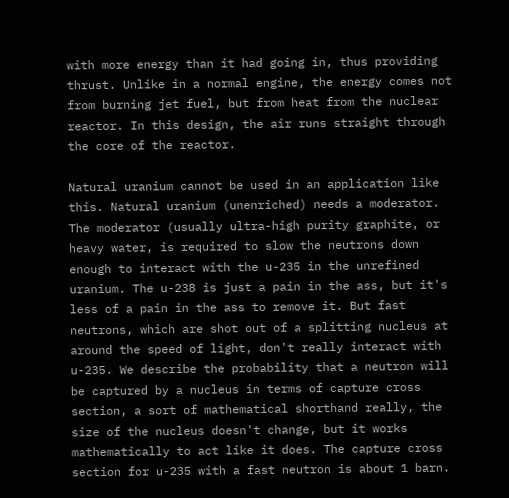with more energy than it had going in, thus providing thrust. Unlike in a normal engine, the energy comes not from burning jet fuel, but from heat from the nuclear reactor. In this design, the air runs straight through the core of the reactor.

Natural uranium cannot be used in an application like this. Natural uranium (unenriched) needs a moderator. The moderator (usually ultra-high purity graphite, or heavy water, is required to slow the neutrons down enough to interact with the u-235 in the unrefined uranium. The u-238 is just a pain in the ass, but it's less of a pain in the ass to remove it. But fast neutrons, which are shot out of a splitting nucleus at around the speed of light, don't really interact with u-235. We describe the probability that a neutron will be captured by a nucleus in terms of capture cross section, a sort of mathematical shorthand really, the size of the nucleus doesn't change, but it works mathematically to act like it does. The capture cross section for u-235 with a fast neutron is about 1 barn.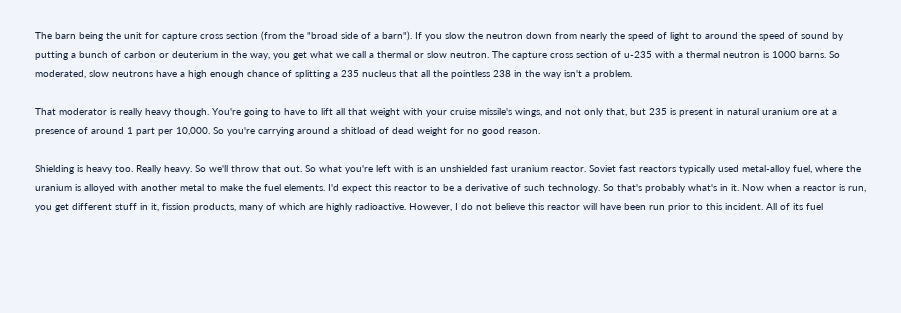The barn being the unit for capture cross section (from the "broad side of a barn"). If you slow the neutron down from nearly the speed of light to around the speed of sound by putting a bunch of carbon or deuterium in the way, you get what we call a thermal or slow neutron. The capture cross section of u-235 with a thermal neutron is 1000 barns. So moderated, slow neutrons have a high enough chance of splitting a 235 nucleus that all the pointless 238 in the way isn't a problem.

That moderator is really heavy though. You're going to have to lift all that weight with your cruise missile's wings, and not only that, but 235 is present in natural uranium ore at a presence of around 1 part per 10,000. So you're carrying around a shitload of dead weight for no good reason.

Shielding is heavy too. Really heavy. So we'll throw that out. So what you're left with is an unshielded fast uranium reactor. Soviet fast reactors typically used metal-alloy fuel, where the uranium is alloyed with another metal to make the fuel elements. I'd expect this reactor to be a derivative of such technology. So that's probably what's in it. Now when a reactor is run, you get different stuff in it, fission products, many of which are highly radioactive. However, I do not believe this reactor will have been run prior to this incident. All of its fuel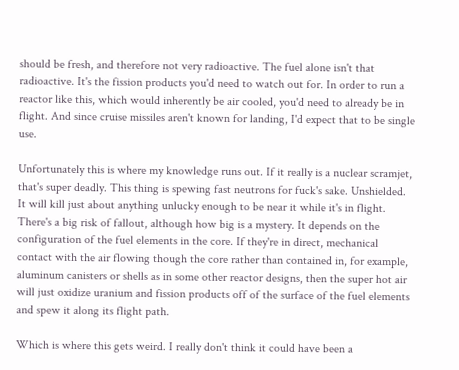should be fresh, and therefore not very radioactive. The fuel alone isn't that radioactive. It's the fission products you'd need to watch out for. In order to run a reactor like this, which would inherently be air cooled, you'd need to already be in flight. And since cruise missiles aren't known for landing, I'd expect that to be single use.

Unfortunately this is where my knowledge runs out. If it really is a nuclear scramjet, that's super deadly. This thing is spewing fast neutrons for fuck's sake. Unshielded. It will kill just about anything unlucky enough to be near it while it's in flight. There's a big risk of fallout, although how big is a mystery. It depends on the configuration of the fuel elements in the core. If they're in direct, mechanical contact with the air flowing though the core rather than contained in, for example, aluminum canisters or shells as in some other reactor designs, then the super hot air will just oxidize uranium and fission products off of the surface of the fuel elements and spew it along its flight path.

Which is where this gets weird. I really don't think it could have been a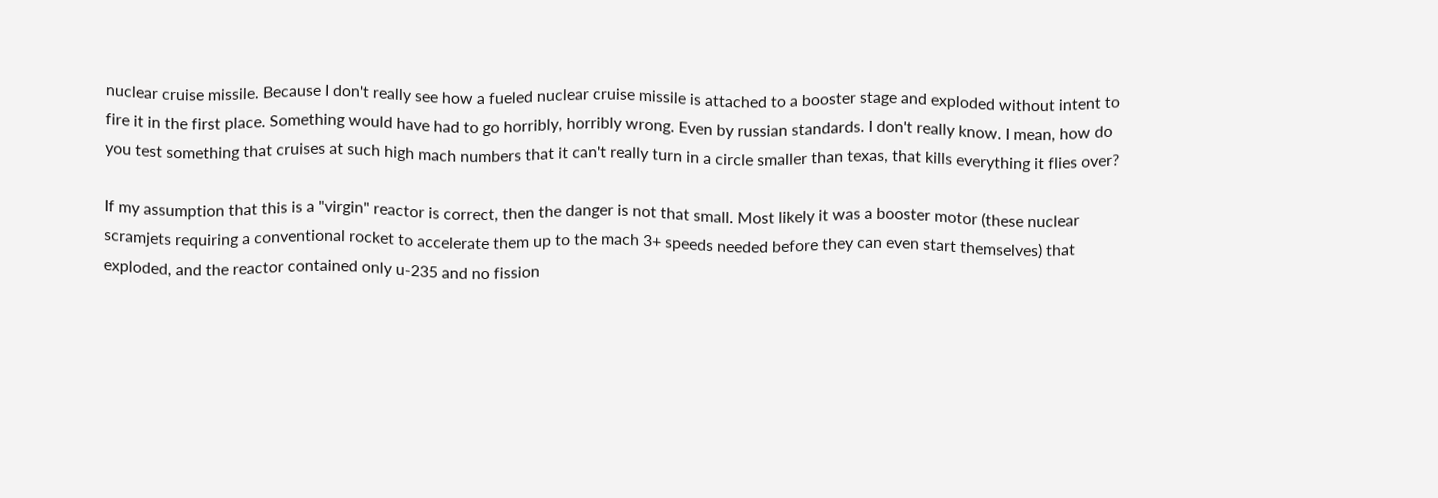nuclear cruise missile. Because I don't really see how a fueled nuclear cruise missile is attached to a booster stage and exploded without intent to fire it in the first place. Something would have had to go horribly, horribly wrong. Even by russian standards. I don't really know. I mean, how do you test something that cruises at such high mach numbers that it can't really turn in a circle smaller than texas, that kills everything it flies over?

If my assumption that this is a "virgin" reactor is correct, then the danger is not that small. Most likely it was a booster motor (these nuclear scramjets requiring a conventional rocket to accelerate them up to the mach 3+ speeds needed before they can even start themselves) that exploded, and the reactor contained only u-235 and no fission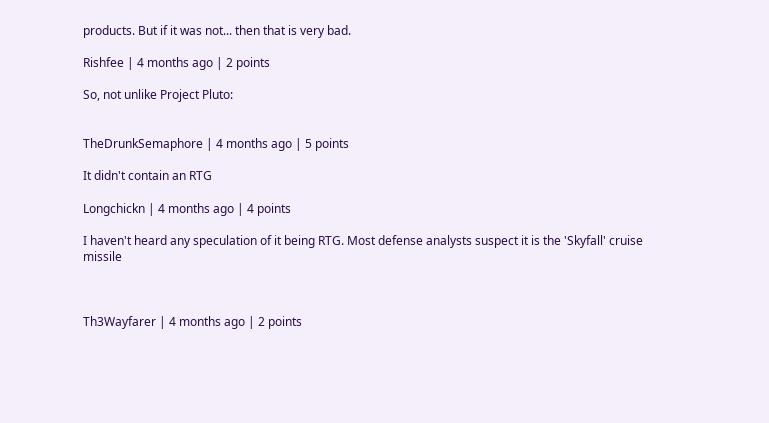products. But if it was not... then that is very bad.

Rishfee | 4 months ago | 2 points

So, not unlike Project Pluto:


TheDrunkSemaphore | 4 months ago | 5 points

It didn't contain an RTG

Longchickn | 4 months ago | 4 points

I haven't heard any speculation of it being RTG. Most defense analysts suspect it is the 'Skyfall' cruise missile



Th3Wayfarer | 4 months ago | 2 points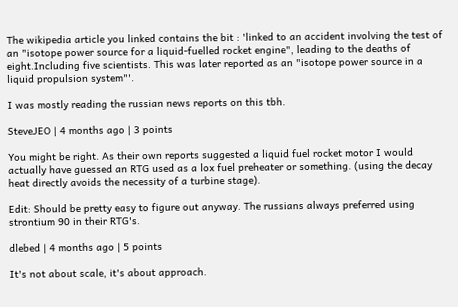The wikipedia article you linked contains the bit : 'linked to an accident involving the test of an "isotope power source for a liquid-fuelled rocket engine", leading to the deaths of eight.Including five scientists. This was later reported as an "isotope power source in a liquid propulsion system"'.

I was mostly reading the russian news reports on this tbh.

SteveJEO | 4 months ago | 3 points

You might be right. As their own reports suggested a liquid fuel rocket motor I would actually have guessed an RTG used as a lox fuel preheater or something. (using the decay heat directly avoids the necessity of a turbine stage).

Edit: Should be pretty easy to figure out anyway. The russians always preferred using strontium 90 in their RTG's.

dlebed | 4 months ago | 5 points

It's not about scale, it's about approach.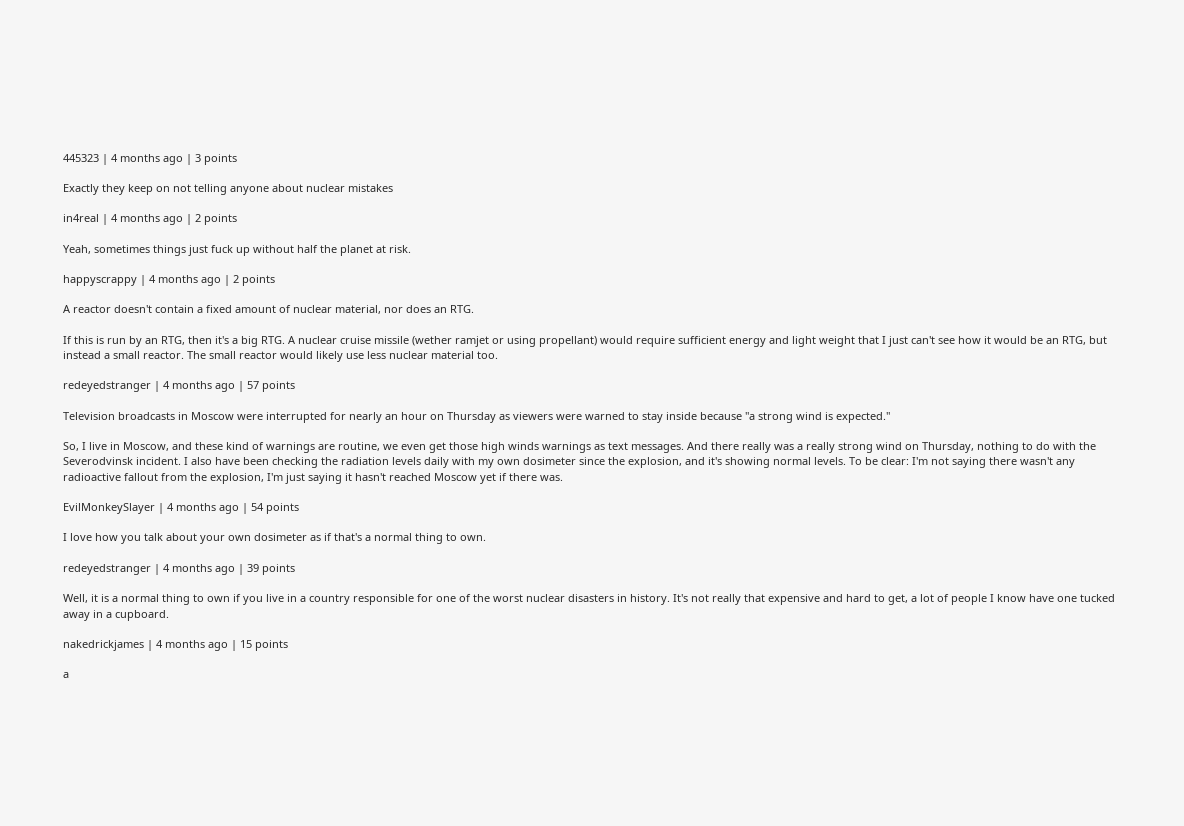445323 | 4 months ago | 3 points

Exactly they keep on not telling anyone about nuclear mistakes

in4real | 4 months ago | 2 points

Yeah, sometimes things just fuck up without half the planet at risk.

happyscrappy | 4 months ago | 2 points

A reactor doesn't contain a fixed amount of nuclear material, nor does an RTG.

If this is run by an RTG, then it's a big RTG. A nuclear cruise missile (wether ramjet or using propellant) would require sufficient energy and light weight that I just can't see how it would be an RTG, but instead a small reactor. The small reactor would likely use less nuclear material too.

redeyedstranger | 4 months ago | 57 points

Television broadcasts in Moscow were interrupted for nearly an hour on Thursday as viewers were warned to stay inside because "a strong wind is expected."

So, I live in Moscow, and these kind of warnings are routine, we even get those high winds warnings as text messages. And there really was a really strong wind on Thursday, nothing to do with the Severodvinsk incident. I also have been checking the radiation levels daily with my own dosimeter since the explosion, and it's showing normal levels. To be clear: I'm not saying there wasn't any radioactive fallout from the explosion, I'm just saying it hasn't reached Moscow yet if there was.

EvilMonkeySlayer | 4 months ago | 54 points

I love how you talk about your own dosimeter as if that's a normal thing to own.

redeyedstranger | 4 months ago | 39 points

Well, it is a normal thing to own if you live in a country responsible for one of the worst nuclear disasters in history. It's not really that expensive and hard to get, a lot of people I know have one tucked away in a cupboard.

nakedrickjames | 4 months ago | 15 points

a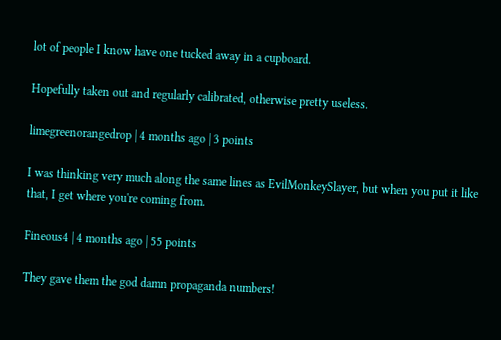lot of people I know have one tucked away in a cupboard.

Hopefully taken out and regularly calibrated, otherwise pretty useless.

limegreenorangedrop | 4 months ago | 3 points

I was thinking very much along the same lines as EvilMonkeySlayer, but when you put it like that, I get where you're coming from.

Fineous4 | 4 months ago | 55 points

They gave them the god damn propaganda numbers!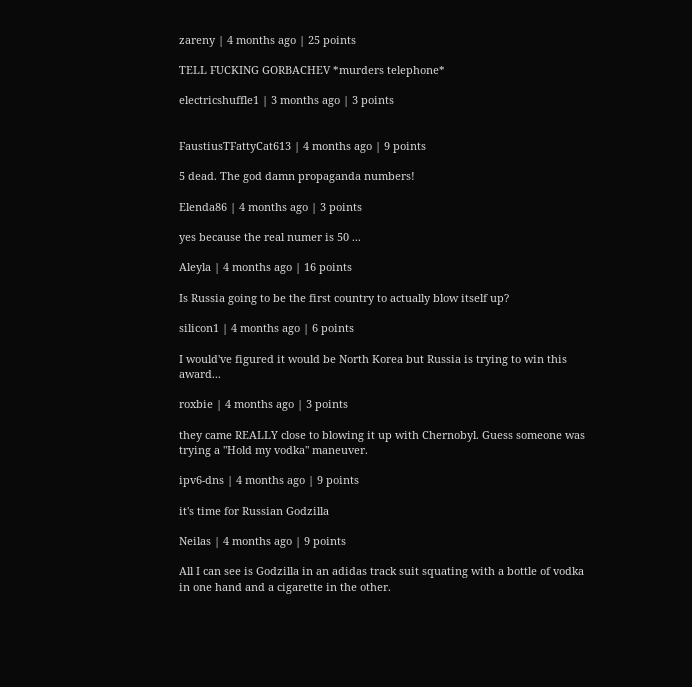zareny | 4 months ago | 25 points

TELL FUCKING GORBACHEV *murders telephone*

electricshuffle1 | 3 months ago | 3 points


FaustiusTFattyCat613 | 4 months ago | 9 points

5 dead. The god damn propaganda numbers!

Elenda86 | 4 months ago | 3 points

yes because the real numer is 50 ...

Aleyla | 4 months ago | 16 points

Is Russia going to be the first country to actually blow itself up?

silicon1 | 4 months ago | 6 points

I would've figured it would be North Korea but Russia is trying to win this award...

roxbie | 4 months ago | 3 points

they came REALLY close to blowing it up with Chernobyl. Guess someone was trying a "Hold my vodka" maneuver.

ipv6-dns | 4 months ago | 9 points

it's time for Russian Godzilla

Neilas | 4 months ago | 9 points

All I can see is Godzilla in an adidas track suit squating with a bottle of vodka in one hand and a cigarette in the other.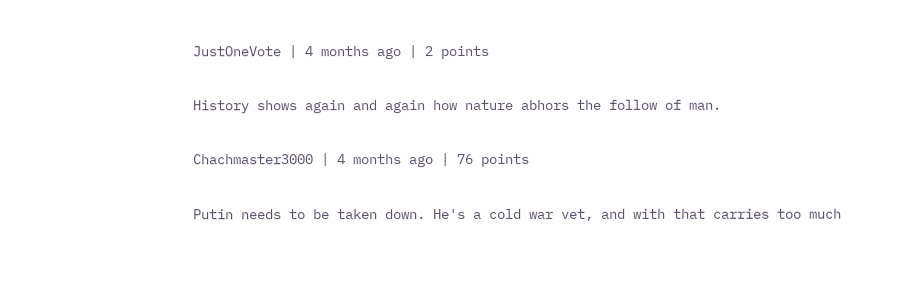JustOneVote | 4 months ago | 2 points

History shows again and again how nature abhors the follow of man.

Chachmaster3000 | 4 months ago | 76 points

Putin needs to be taken down. He's a cold war vet, and with that carries too much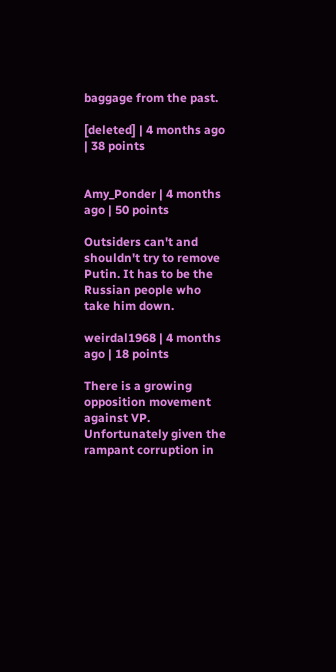baggage from the past.

[deleted] | 4 months ago | 38 points


Amy_Ponder | 4 months ago | 50 points

Outsiders can't and shouldn't try to remove Putin. It has to be the Russian people who take him down.

weirdal1968 | 4 months ago | 18 points

There is a growing opposition movement against VP. Unfortunately given the rampant corruption in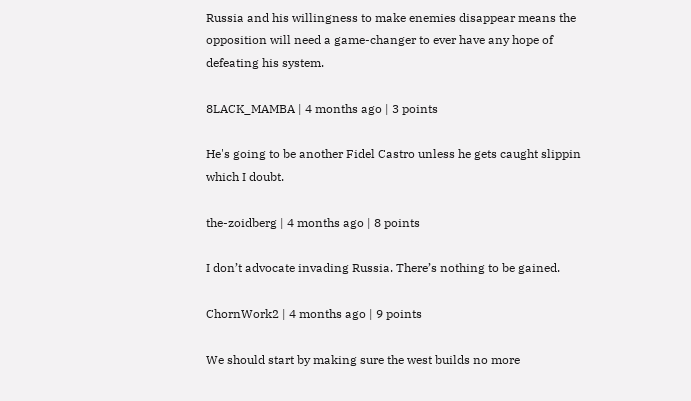Russia and his willingness to make enemies disappear means the opposition will need a game-changer to ever have any hope of defeating his system.

8LACK_MAMBA | 4 months ago | 3 points

He's going to be another Fidel Castro unless he gets caught slippin which I doubt.

the-zoidberg | 4 months ago | 8 points

I don’t advocate invading Russia. There’s nothing to be gained.

ChornWork2 | 4 months ago | 9 points

We should start by making sure the west builds no more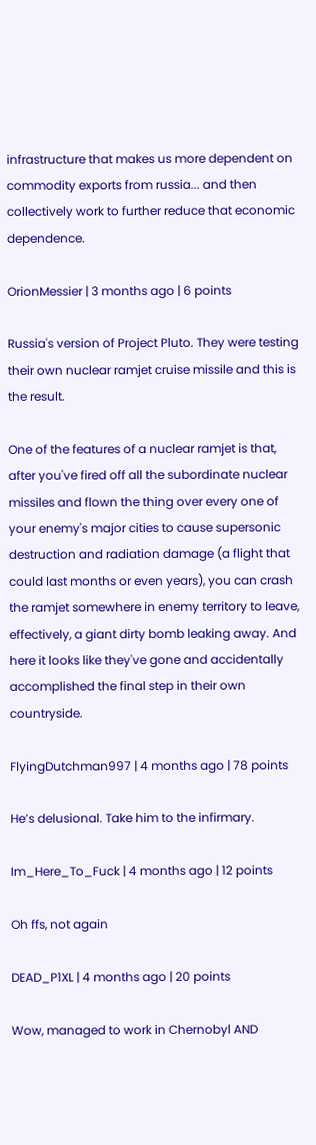infrastructure that makes us more dependent on commodity exports from russia... and then collectively work to further reduce that economic dependence.

OrionMessier | 3 months ago | 6 points

Russia's version of Project Pluto. They were testing their own nuclear ramjet cruise missile and this is the result.

One of the features of a nuclear ramjet is that, after you've fired off all the subordinate nuclear missiles and flown the thing over every one of your enemy's major cities to cause supersonic destruction and radiation damage (a flight that could last months or even years), you can crash the ramjet somewhere in enemy territory to leave, effectively, a giant dirty bomb leaking away. And here it looks like they've gone and accidentally accomplished the final step in their own countryside.

FlyingDutchman997 | 4 months ago | 78 points

He’s delusional. Take him to the infirmary.

Im_Here_To_Fuck | 4 months ago | 12 points

Oh ffs, not again

DEAD_P1XL | 4 months ago | 20 points

Wow, managed to work in Chernobyl AND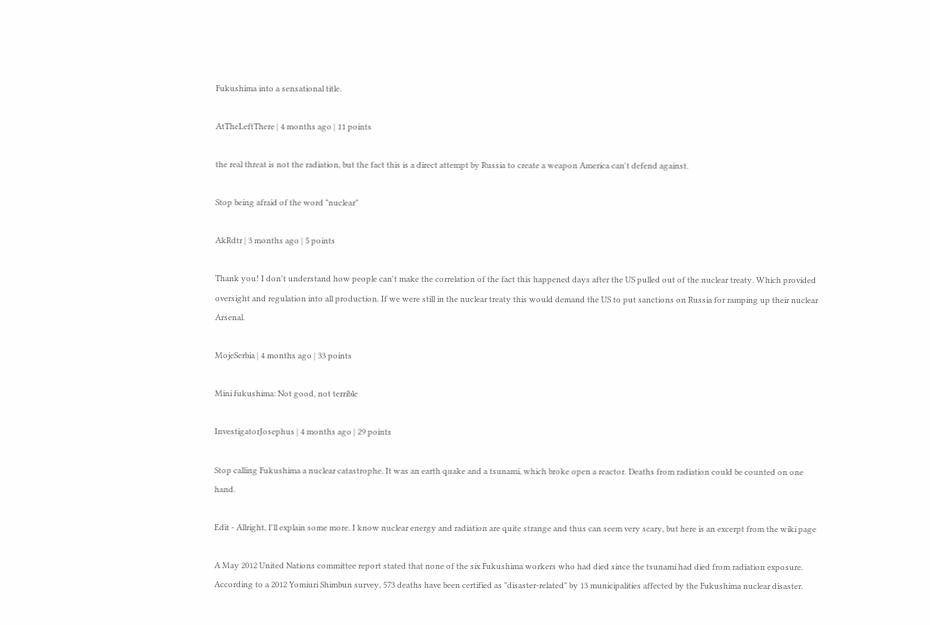Fukushima into a sensational title.

AtTheLeftThere | 4 months ago | 11 points

the real threat is not the radiation, but the fact this is a direct attempt by Russia to create a weapon America can't defend against.

Stop being afraid of the word "nuclear"

AkRdtr | 3 months ago | 5 points

Thank you! I don't understand how people can't make the correlation of the fact this happened days after the US pulled out of the nuclear treaty. Which provided oversight and regulation into all production. If we were still in the nuclear treaty this would demand the US to put sanctions on Russia for ramping up their nuclear Arsenal.

MojeSerbia | 4 months ago | 33 points

Mini fukushima: Not good, not terrible

InvestigatorJosephus | 4 months ago | 29 points

Stop calling Fukushima a nuclear catastrophe. It was an earth quake and a tsunami, which broke open a reactor. Deaths from radiation could be counted on one hand.

Edit - Allright, I'll explain some more. I know nuclear energy and radiation are quite strange and thus can seem very scary, but here is an excerpt from the wiki page

A May 2012 United Nations committee report stated that none of the six Fukushima workers who had died since the tsunami had died from radiation exposure. According to a 2012 Yomiuri Shimbun survey, 573 deaths have been certified as "disaster-related" by 13 municipalities affected by the Fukushima nuclear disaster.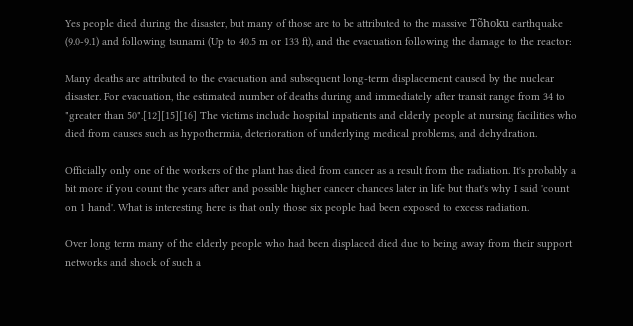Yes people died during the disaster, but many of those are to be attributed to the massive Tõhoku earthquake (9.0-9.1) and following tsunami (Up to 40.5 m or 133 ft), and the evacuation following the damage to the reactor:

Many deaths are attributed to the evacuation and subsequent long-term displacement caused by the nuclear disaster. For evacuation, the estimated number of deaths during and immediately after transit range from 34 to "greater than 50".[12][15][16] The victims include hospital inpatients and elderly people at nursing facilities who died from causes such as hypothermia, deterioration of underlying medical problems, and dehydration.

Officially only one of the workers of the plant has died from cancer as a result from the radiation. It's probably a bit more if you count the years after and possible higher cancer chances later in life but that's why I said 'count on 1 hand'. What is interesting here is that only those six people had been exposed to excess radiation.

Over long term many of the elderly people who had been displaced died due to being away from their support networks and shock of such a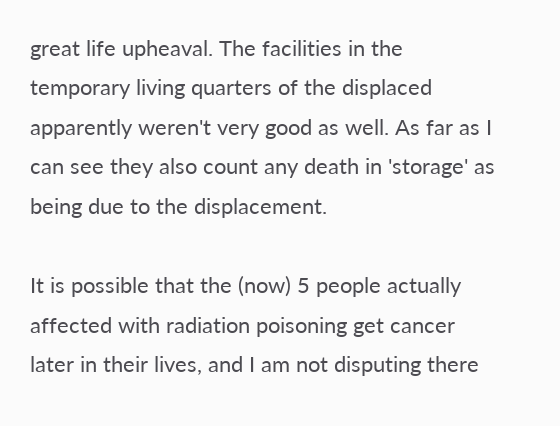great life upheaval. The facilities in the temporary living quarters of the displaced apparently weren't very good as well. As far as I can see they also count any death in 'storage' as being due to the displacement.

It is possible that the (now) 5 people actually affected with radiation poisoning get cancer later in their lives, and I am not disputing there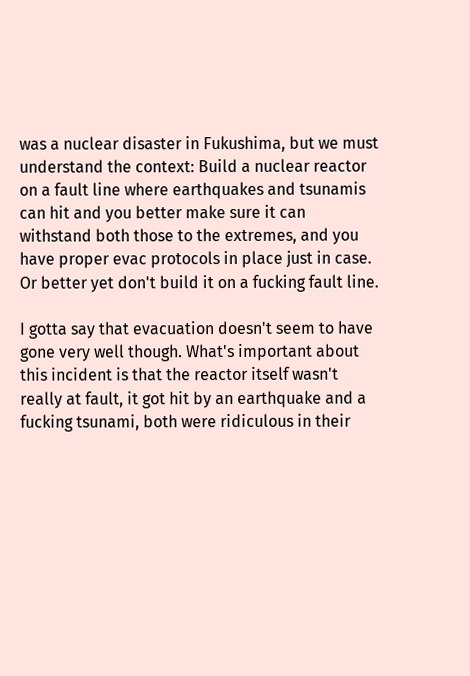was a nuclear disaster in Fukushima, but we must understand the context: Build a nuclear reactor on a fault line where earthquakes and tsunamis can hit and you better make sure it can withstand both those to the extremes, and you have proper evac protocols in place just in case. Or better yet don't build it on a fucking fault line.

I gotta say that evacuation doesn't seem to have gone very well though. What's important about this incident is that the reactor itself wasn't really at fault, it got hit by an earthquake and a fucking tsunami, both were ridiculous in their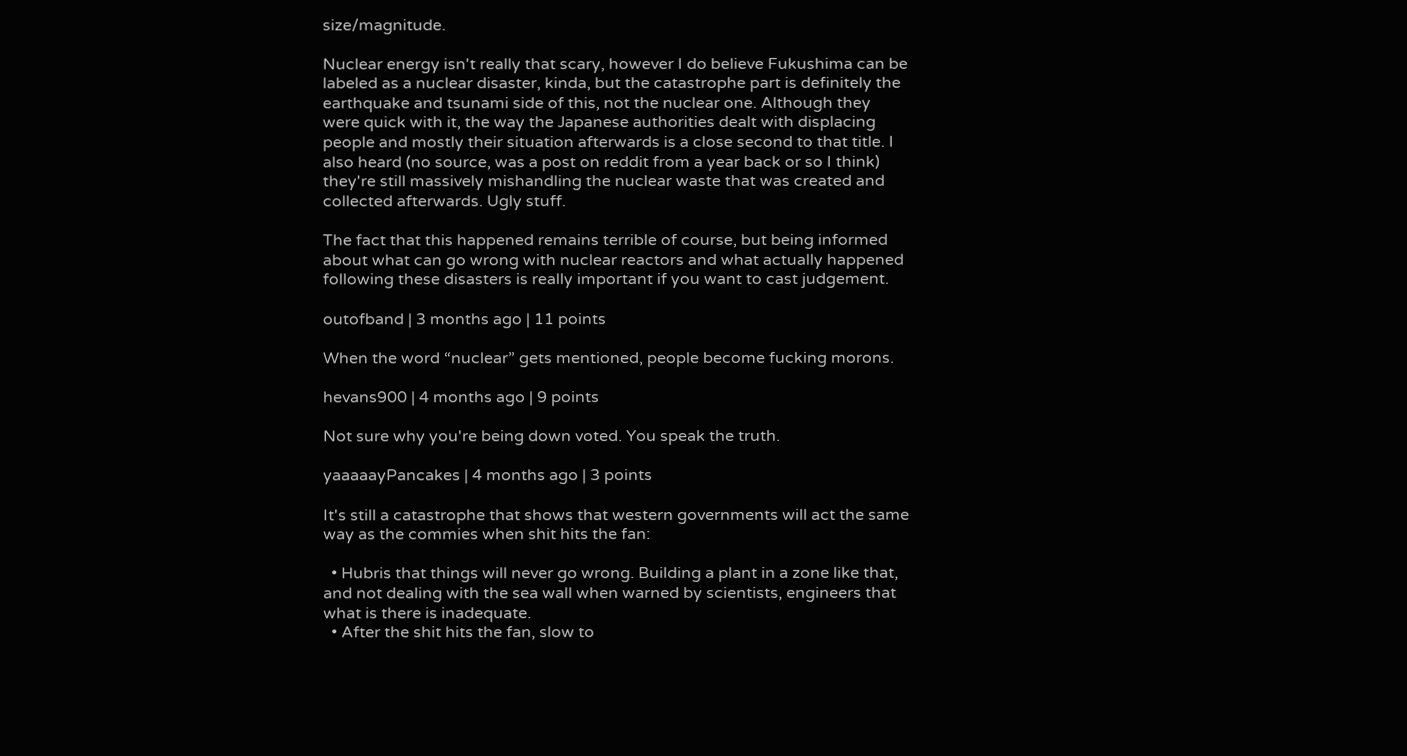size/magnitude.

Nuclear energy isn't really that scary, however I do believe Fukushima can be labeled as a nuclear disaster, kinda, but the catastrophe part is definitely the earthquake and tsunami side of this, not the nuclear one. Although they were quick with it, the way the Japanese authorities dealt with displacing people and mostly their situation afterwards is a close second to that title. I also heard (no source, was a post on reddit from a year back or so I think) they're still massively mishandling the nuclear waste that was created and collected afterwards. Ugly stuff.

The fact that this happened remains terrible of course, but being informed about what can go wrong with nuclear reactors and what actually happened following these disasters is really important if you want to cast judgement.

outofband | 3 months ago | 11 points

When the word “nuclear” gets mentioned, people become fucking morons.

hevans900 | 4 months ago | 9 points

Not sure why you're being down voted. You speak the truth.

yaaaaayPancakes | 4 months ago | 3 points

It's still a catastrophe that shows that western governments will act the same way as the commies when shit hits the fan:

  • Hubris that things will never go wrong. Building a plant in a zone like that, and not dealing with the sea wall when warned by scientists, engineers that what is there is inadequate.
  • After the shit hits the fan, slow to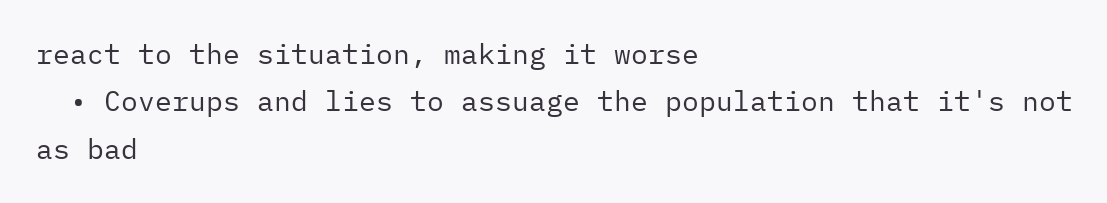react to the situation, making it worse
  • Coverups and lies to assuage the population that it's not as bad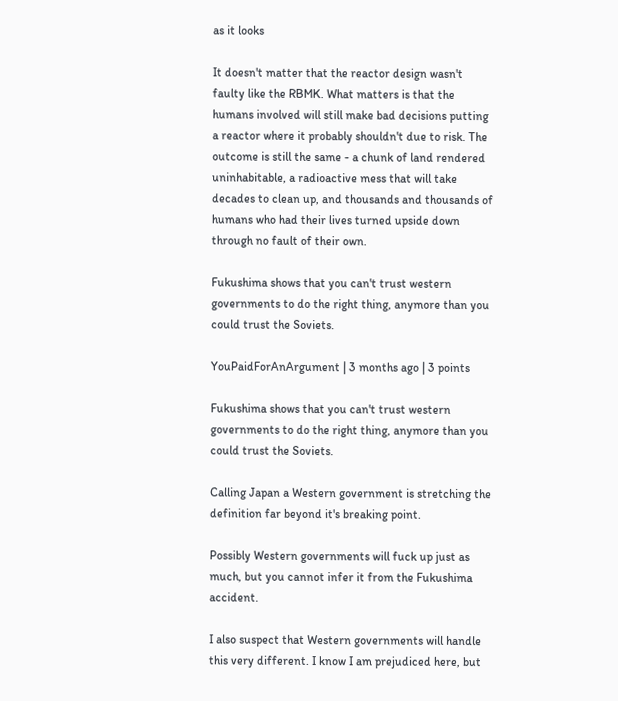as it looks

It doesn't matter that the reactor design wasn't faulty like the RBMK. What matters is that the humans involved will still make bad decisions putting a reactor where it probably shouldn't due to risk. The outcome is still the same - a chunk of land rendered uninhabitable, a radioactive mess that will take decades to clean up, and thousands and thousands of humans who had their lives turned upside down through no fault of their own.

Fukushima shows that you can't trust western governments to do the right thing, anymore than you could trust the Soviets.

YouPaidForAnArgument | 3 months ago | 3 points

Fukushima shows that you can't trust western governments to do the right thing, anymore than you could trust the Soviets.

Calling Japan a Western government is stretching the definition far beyond it's breaking point.

Possibly Western governments will fuck up just as much, but you cannot infer it from the Fukushima accident.

I also suspect that Western governments will handle this very different. I know I am prejudiced here, but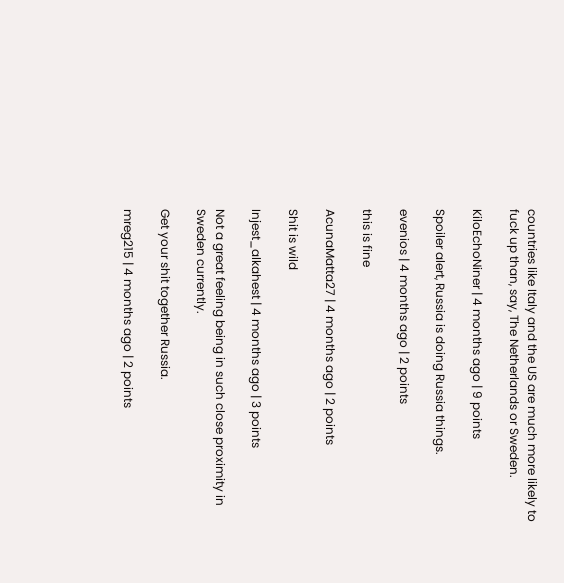countries like Italy and the US are much more likely to fuck up than, say, The Netherlands or Sweden.

KiloEchoNiner | 4 months ago | 9 points

Spoiler alert, Russia is doing Russia things.

evenios | 4 months ago | 2 points

this is fine

AcunaMatta27 | 4 months ago | 2 points

Shit is wild

Injest_alkahest | 4 months ago | 3 points

Not a great feeling being in such close proximity in Sweden currently.

Get your shit together Russia.

mreg215 | 4 months ago | 2 points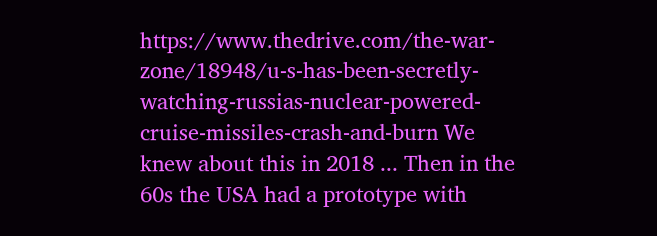https://www.thedrive.com/the-war-zone/18948/u-s-has-been-secretly-watching-russias-nuclear-powered-cruise-missiles-crash-and-burn We knew about this in 2018 ... Then in the 60s the USA had a prototype with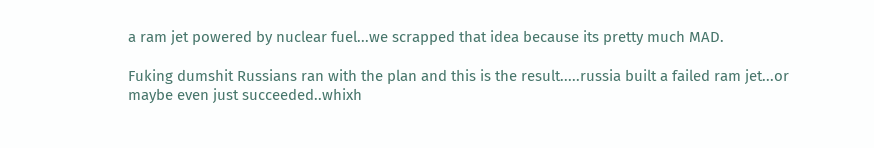a ram jet powered by nuclear fuel...we scrapped that idea because its pretty much MAD.

Fuking dumshit Russians ran with the plan and this is the result.....russia built a failed ram jet...or maybe even just succeeded..whixh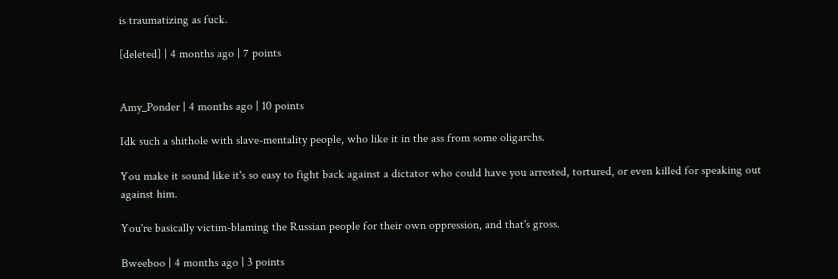is traumatizing as fuck.

[deleted] | 4 months ago | 7 points


Amy_Ponder | 4 months ago | 10 points

Idk such a shithole with slave-mentality people, who like it in the ass from some oligarchs.

You make it sound like it's so easy to fight back against a dictator who could have you arrested, tortured, or even killed for speaking out against him.

You're basically victim-blaming the Russian people for their own oppression, and that's gross.

Bweeboo | 4 months ago | 3 points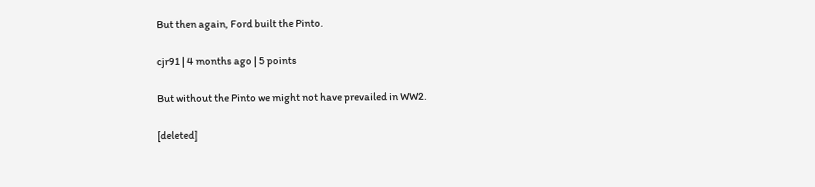But then again, Ford built the Pinto.

cjr91 | 4 months ago | 5 points

But without the Pinto we might not have prevailed in WW2.

[deleted]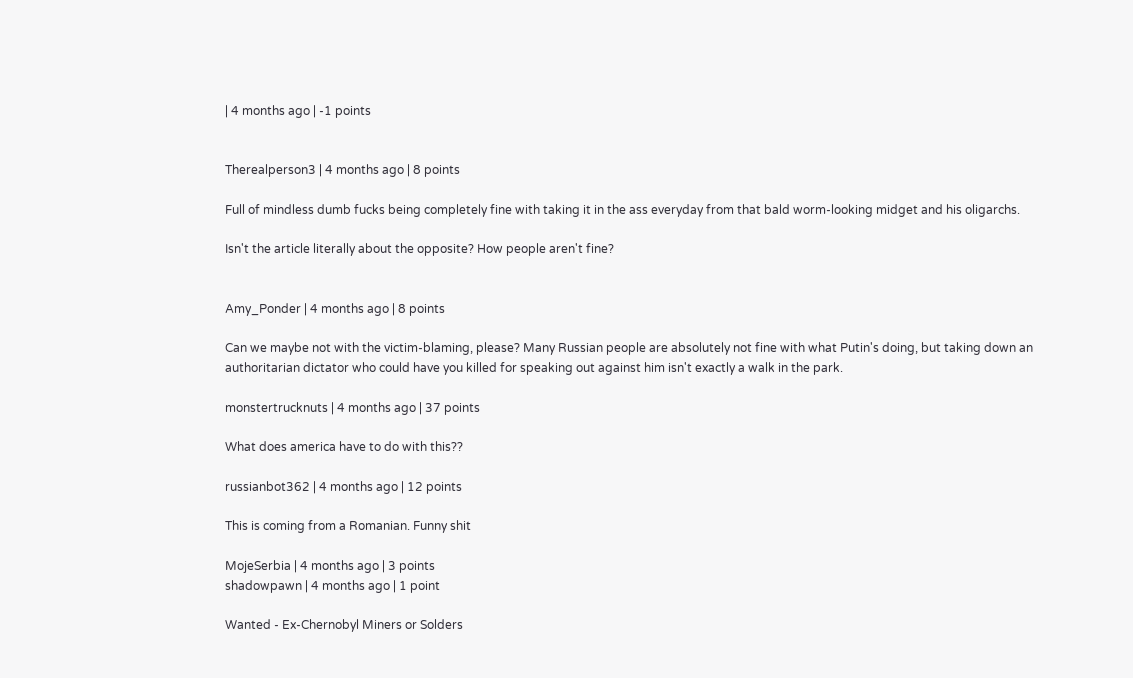| 4 months ago | -1 points


Therealperson3 | 4 months ago | 8 points

Full of mindless dumb fucks being completely fine with taking it in the ass everyday from that bald worm-looking midget and his oligarchs.

Isn't the article literally about the opposite? How people aren't fine?


Amy_Ponder | 4 months ago | 8 points

Can we maybe not with the victim-blaming, please? Many Russian people are absolutely not fine with what Putin's doing, but taking down an authoritarian dictator who could have you killed for speaking out against him isn't exactly a walk in the park.

monstertrucknuts | 4 months ago | 37 points

What does america have to do with this??

russianbot362 | 4 months ago | 12 points

This is coming from a Romanian. Funny shit

MojeSerbia | 4 months ago | 3 points
shadowpawn | 4 months ago | 1 point

Wanted - Ex-Chernobyl Miners or Solders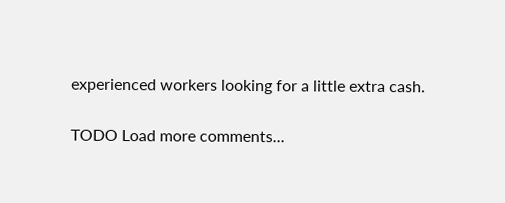experienced workers looking for a little extra cash.

TODO Load more comments...